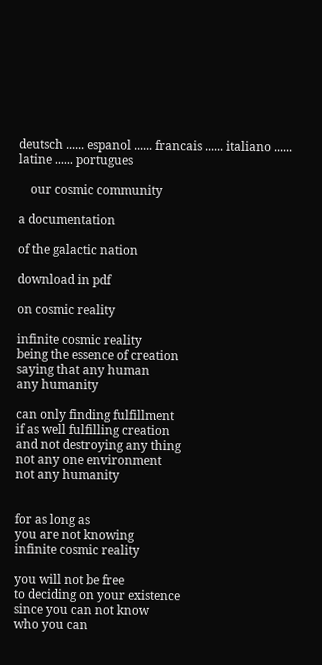deutsch ...... espanol ...... francais ...... italiano ...... latine ...... portugues

    our cosmic community

a documentation

of the galactic nation

download in pdf

on cosmic reality

infinite cosmic reality
being the essence of creation
saying that any human
any humanity

can only finding fulfillment
if as well fulfilling creation
and not destroying any thing
not any one environment
not any humanity


for as long as
you are not knowing
infinite cosmic reality

you will not be free
to deciding on your existence
since you can not know
who you can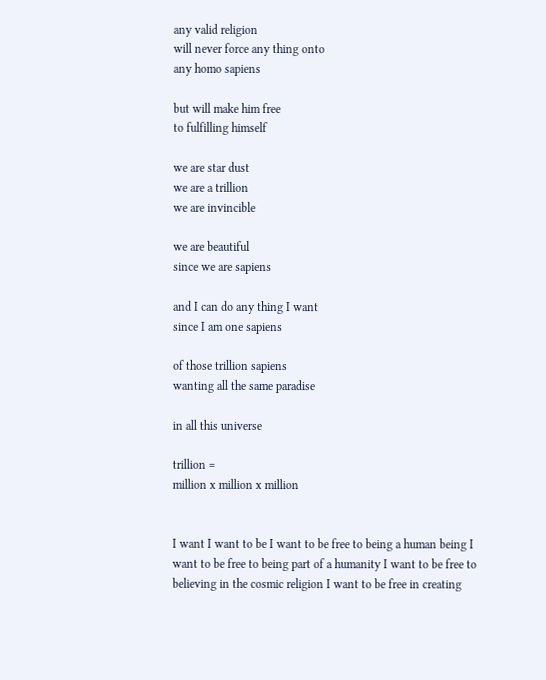any valid religion
will never force any thing onto
any homo sapiens

but will make him free
to fulfilling himself

we are star dust
we are a trillion
we are invincible

we are beautiful
since we are sapiens

and I can do any thing I want
since I am one sapiens

of those trillion sapiens
wanting all the same paradise

in all this universe

trillion =
million x million x million


I want I want to be I want to be free to being a human being I want to be free to being part of a humanity I want to be free to believing in the cosmic religion I want to be free in creating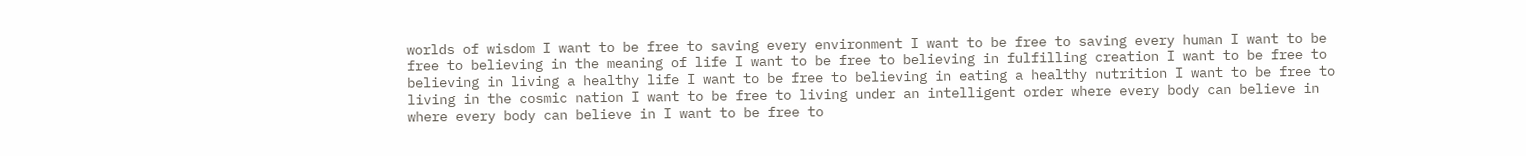worlds of wisdom I want to be free to saving every environment I want to be free to saving every human I want to be free to believing in the meaning of life I want to be free to believing in fulfilling creation I want to be free to believing in living a healthy life I want to be free to believing in eating a healthy nutrition I want to be free to living in the cosmic nation I want to be free to living under an intelligent order where every body can believe in where every body can believe in I want to be free to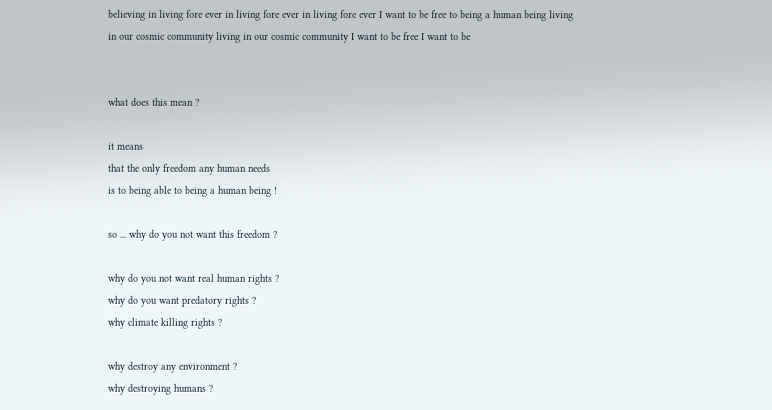believing in living fore ever in living fore ever in living fore ever I want to be free to being a human being living in our cosmic community living in our cosmic community I want to be free I want to be


what does this mean ?

it means
that the only freedom any human needs
is to being able to being a human being !

so ... why do you not want this freedom ?

why do you not want real human rights ?
why do you want predatory rights ?
why climate killing rights ?

why destroy any environment ?
why destroying humans ?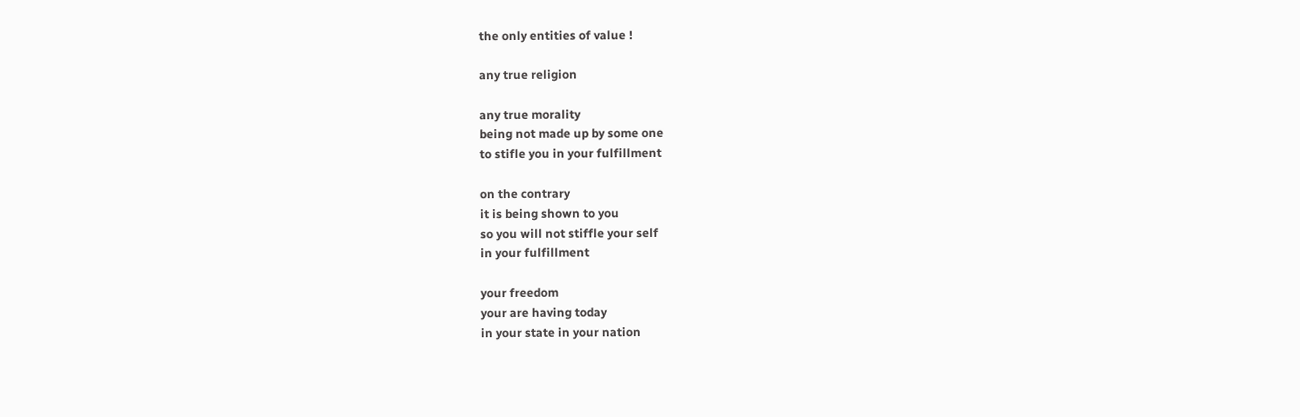the only entities of value !

any true religion

any true morality
being not made up by some one
to stifle you in your fulfillment

on the contrary
it is being shown to you
so you will not stiffle your self
in your fulfillment

your freedom
your are having today
in your state in your nation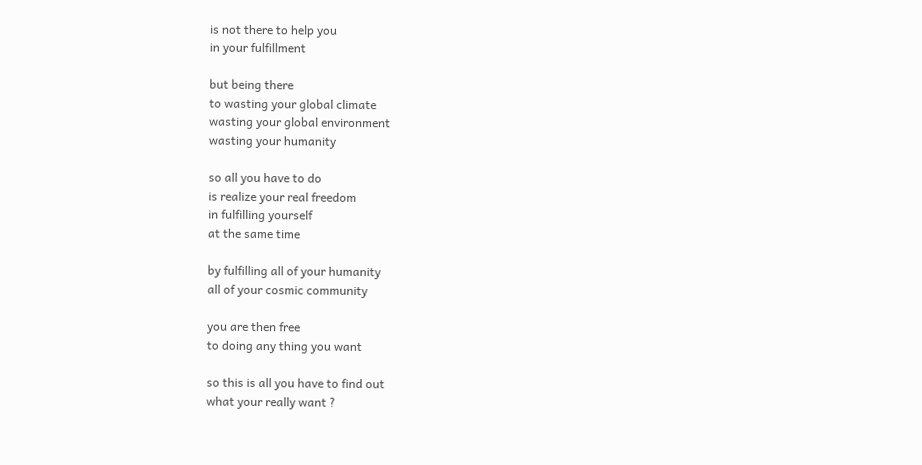is not there to help you
in your fulfillment

but being there
to wasting your global climate
wasting your global environment
wasting your humanity

so all you have to do
is realize your real freedom
in fulfilling yourself
at the same time

by fulfilling all of your humanity
all of your cosmic community

you are then free
to doing any thing you want

so this is all you have to find out
what your really want ?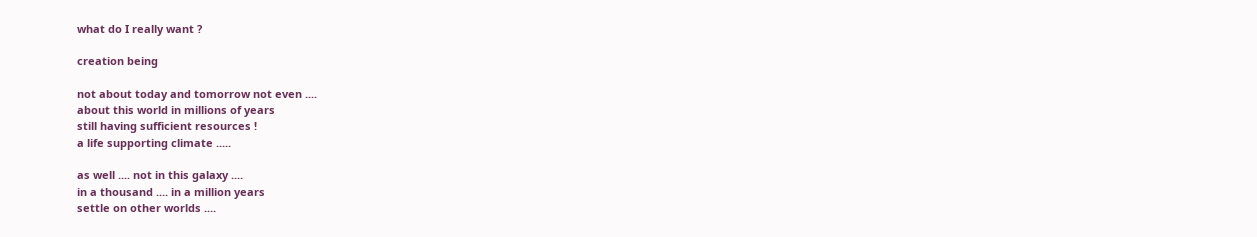what do I really want ?

creation being

not about today and tomorrow not even ....
about this world in millions of years
still having sufficient resources !
a life supporting climate .....

as well .... not in this galaxy ....
in a thousand .... in a million years
settle on other worlds ....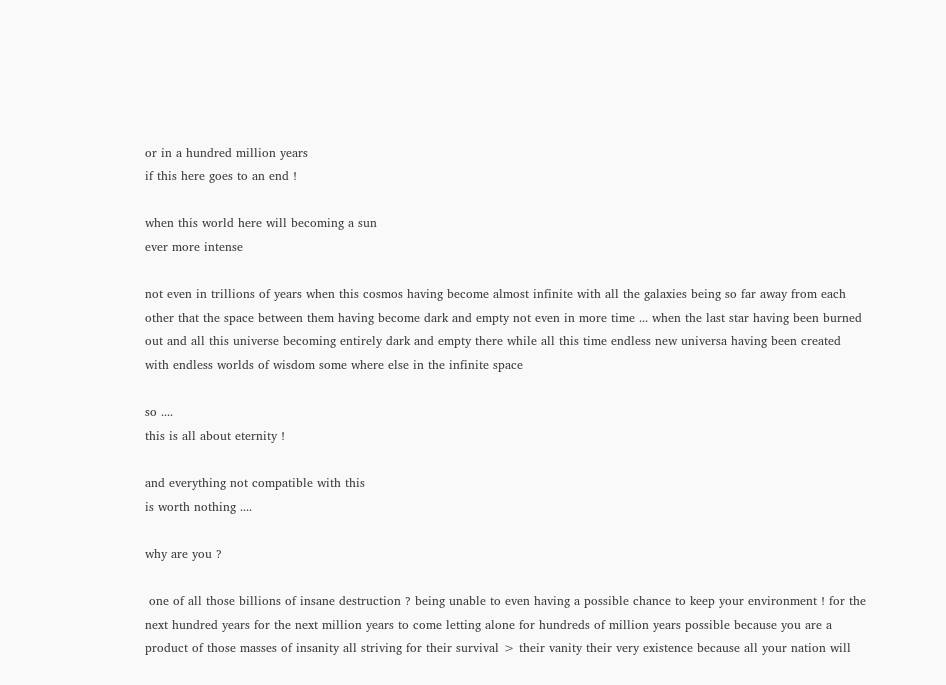or in a hundred million years
if this here goes to an end !

when this world here will becoming a sun
ever more intense

not even in trillions of years when this cosmos having become almost infinite with all the galaxies being so far away from each other that the space between them having become dark and empty not even in more time ... when the last star having been burned out and all this universe becoming entirely dark and empty there while all this time endless new universa having been created with endless worlds of wisdom some where else in the infinite space

so ....
this is all about eternity !

and everything not compatible with this
is worth nothing ....

why are you ?

 one of all those billions of insane destruction ? being unable to even having a possible chance to keep your environment ! for the next hundred years for the next million years to come letting alone for hundreds of million years possible because you are a product of those masses of insanity all striving for their survival > their vanity their very existence because all your nation will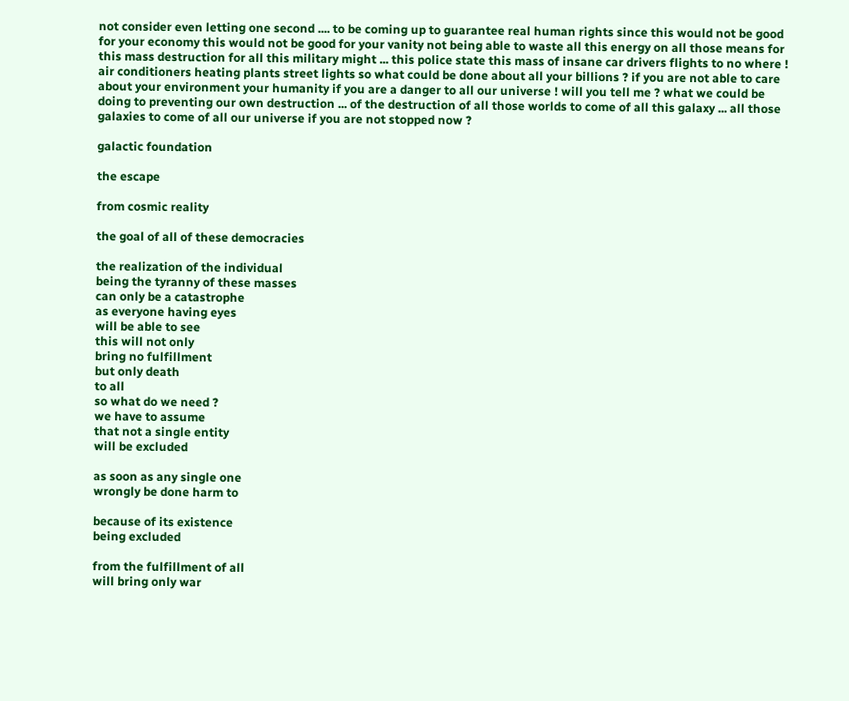not consider even letting one second .... to be coming up to guarantee real human rights since this would not be good for your economy this would not be good for your vanity not being able to waste all this energy on all those means for this mass destruction for all this military might ... this police state this mass of insane car drivers flights to no where ! air conditioners heating plants street lights so what could be done about all your billions ? if you are not able to care about your environment your humanity if you are a danger to all our universe ! will you tell me ? what we could be doing to preventing our own destruction ... of the destruction of all those worlds to come of all this galaxy ... all those galaxies to come of all our universe if you are not stopped now ?

galactic foundation

the escape

from cosmic reality

the goal of all of these democracies

the realization of the individual
being the tyranny of these masses
can only be a catastrophe
as everyone having eyes
will be able to see
this will not only
bring no fulfillment
but only death
to all
so what do we need ?
we have to assume
that not a single entity
will be excluded

as soon as any single one
wrongly be done harm to

because of its existence
being excluded

from the fulfillment of all
will bring only war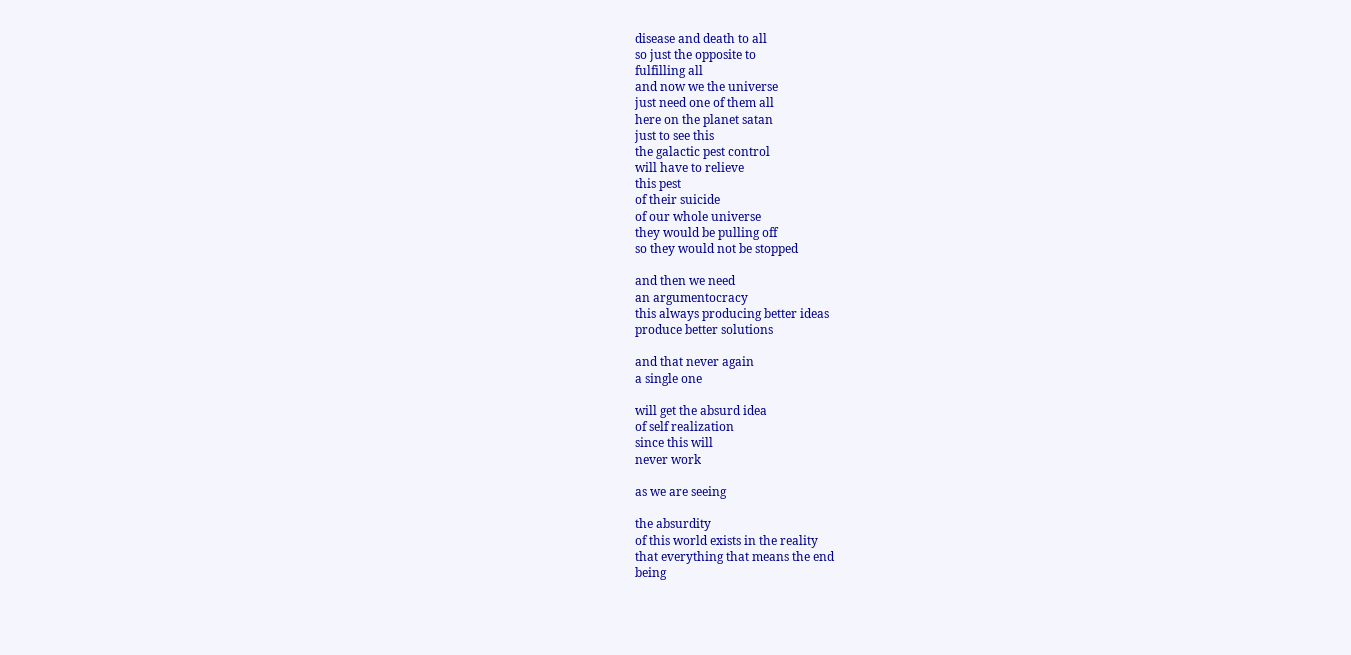disease and death to all
so just the opposite to
fulfilling all
and now we the universe
just need one of them all
here on the planet satan
just to see this
the galactic pest control
will have to relieve
this pest
of their suicide
of our whole universe
they would be pulling off
so they would not be stopped

and then we need
an argumentocracy
this always producing better ideas
produce better solutions

and that never again
a single one

will get the absurd idea
of self realization
since this will
never work

as we are seeing

the absurdity
of this world exists in the reality
that everything that means the end
being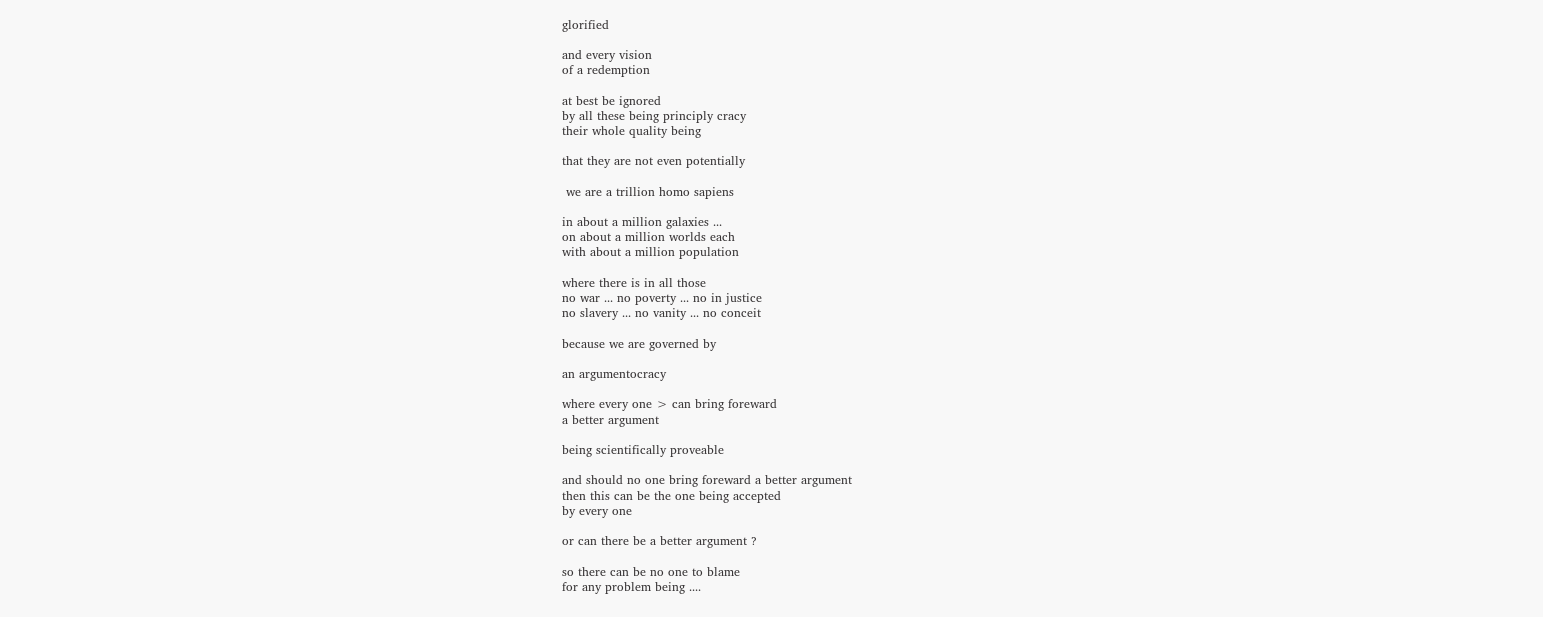glorified

and every vision
of a redemption

at best be ignored
by all these being principly cracy
their whole quality being

that they are not even potentially

 we are a trillion homo sapiens

in about a million galaxies ...
on about a million worlds each
with about a million population

where there is in all those
no war ... no poverty ... no in justice
no slavery ... no vanity ... no conceit

because we are governed by

an argumentocracy

where every one > can bring foreward
a better argument

being scientifically proveable

and should no one bring foreward a better argument
then this can be the one being accepted
by every one

or can there be a better argument ?

so there can be no one to blame
for any problem being ....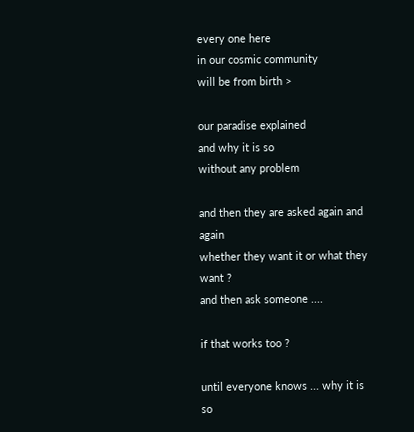every one here
in our cosmic community
will be from birth >

our paradise explained
and why it is so
without any problem

and then they are asked again and again
whether they want it or what they want ?
and then ask someone ....

if that works too ?

until everyone knows ... why it is so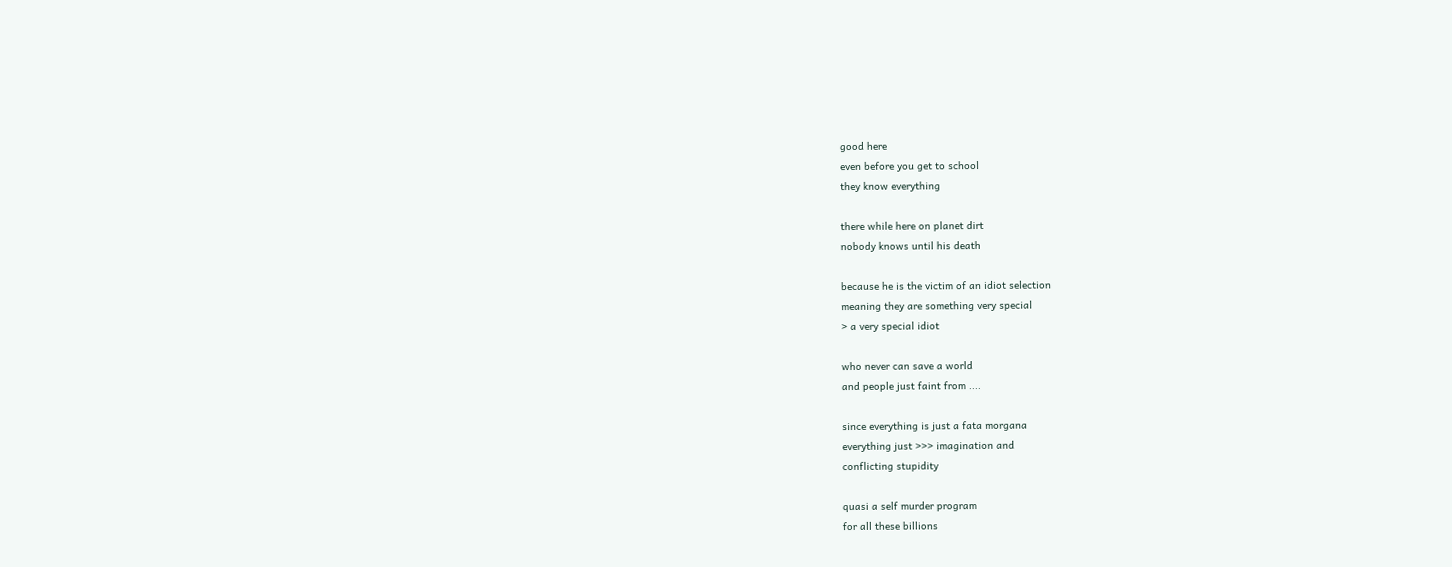good here
even before you get to school
they know everything

there while here on planet dirt
nobody knows until his death

because he is the victim of an idiot selection
meaning they are something very special
> a very special idiot

who never can save a world
and people just faint from ....

since everything is just a fata morgana
everything just >>> imagination and
conflicting stupidity

quasi a self murder program
for all these billions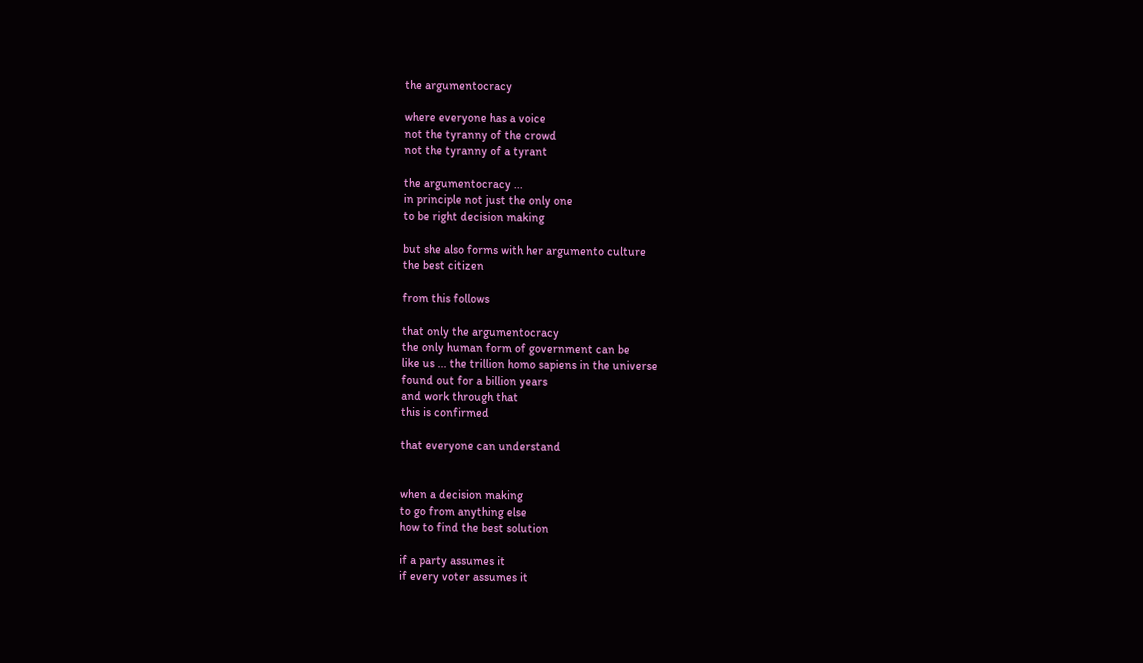the argumentocracy

where everyone has a voice
not the tyranny of the crowd
not the tyranny of a tyrant

the argumentocracy ...
in principle not just the only one
to be right decision making

but she also forms with her argumento culture
the best citizen

from this follows

that only the argumentocracy
the only human form of government can be
like us ... the trillion homo sapiens in the universe
found out for a billion years
and work through that
this is confirmed

that everyone can understand


when a decision making
to go from anything else
how to find the best solution

if a party assumes it
if every voter assumes it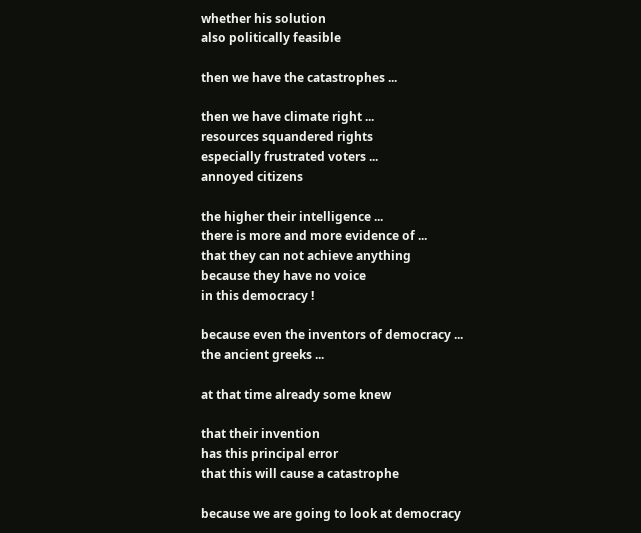whether his solution
also politically feasible

then we have the catastrophes ...

then we have climate right ...
resources squandered rights
especially frustrated voters ...
annoyed citizens

the higher their intelligence ...
there is more and more evidence of ...
that they can not achieve anything
because they have no voice
in this democracy !

because even the inventors of democracy ...
the ancient greeks ...

at that time already some knew

that their invention
has this principal error
that this will cause a catastrophe

because we are going to look at democracy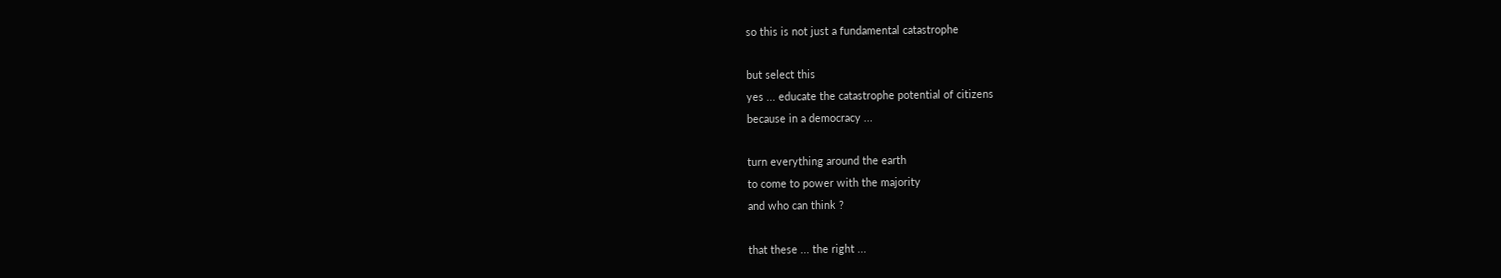so this is not just a fundamental catastrophe

but select this
yes ... educate the catastrophe potential of citizens
because in a democracy ...

turn everything around the earth
to come to power with the majority
and who can think ?

that these ... the right ...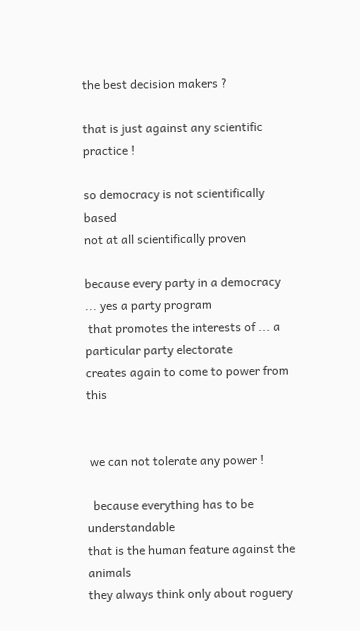the best decision makers ?

that is just against any scientific practice !

so democracy is not scientifically based
not at all scientifically proven

because every party in a democracy ... yes a party program
 that promotes the interests of ... a particular party electorate
creates again to come to power from this


 we can not tolerate any power !

  because everything has to be understandable
that is the human feature against the animals
they always think only about roguery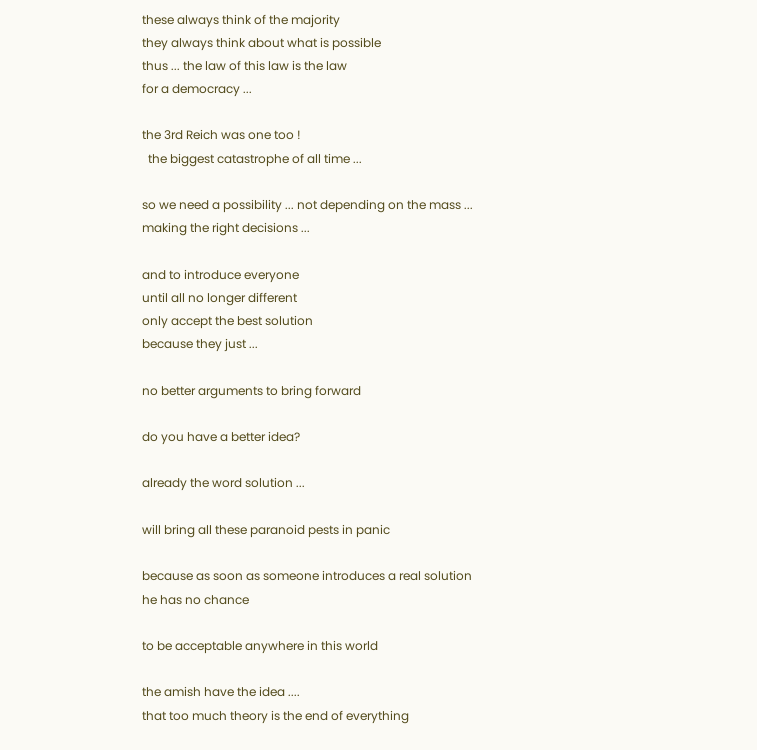these always think of the majority
they always think about what is possible
thus ... the law of this law is the law
for a democracy ...

the 3rd Reich was one too !
  the biggest catastrophe of all time ...

so we need a possibility ... not depending on the mass ...
making the right decisions ...

and to introduce everyone
until all no longer different
only accept the best solution
because they just ...

no better arguments to bring forward

do you have a better idea?

already the word solution ...

will bring all these paranoid pests in panic

because as soon as someone introduces a real solution
he has no chance

to be acceptable anywhere in this world

the amish have the idea ....
that too much theory is the end of everything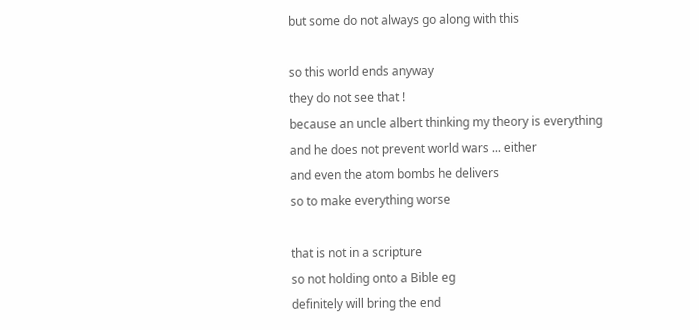but some do not always go along with this

so this world ends anyway
they do not see that !
because an uncle albert thinking my theory is everything
and he does not prevent world wars ... either
and even the atom bombs he delivers
so to make everything worse

that is not in a scripture
so not holding onto a Bible eg
definitely will bring the end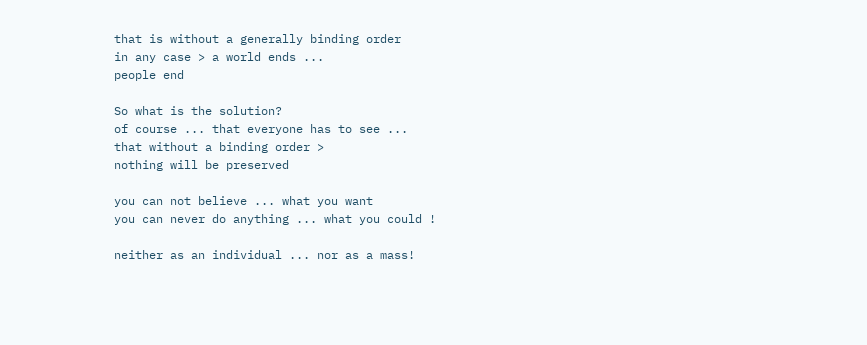that is without a generally binding order
in any case > a world ends ...
people end

So what is the solution?
of course ... that everyone has to see ...
that without a binding order >
nothing will be preserved

you can not believe ... what you want
you can never do anything ... what you could !

neither as an individual ... nor as a mass!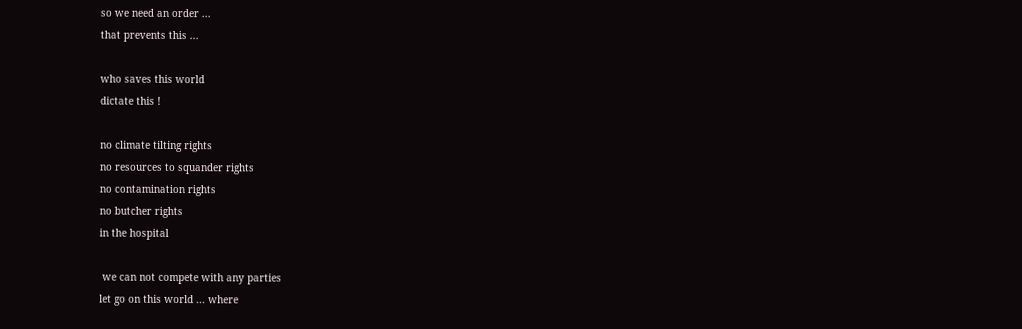so we need an order ...
that prevents this ...

who saves this world
dictate this !

no climate tilting rights
no resources to squander rights
no contamination rights
no butcher rights
in the hospital

 we can not compete with any parties
let go on this world ... where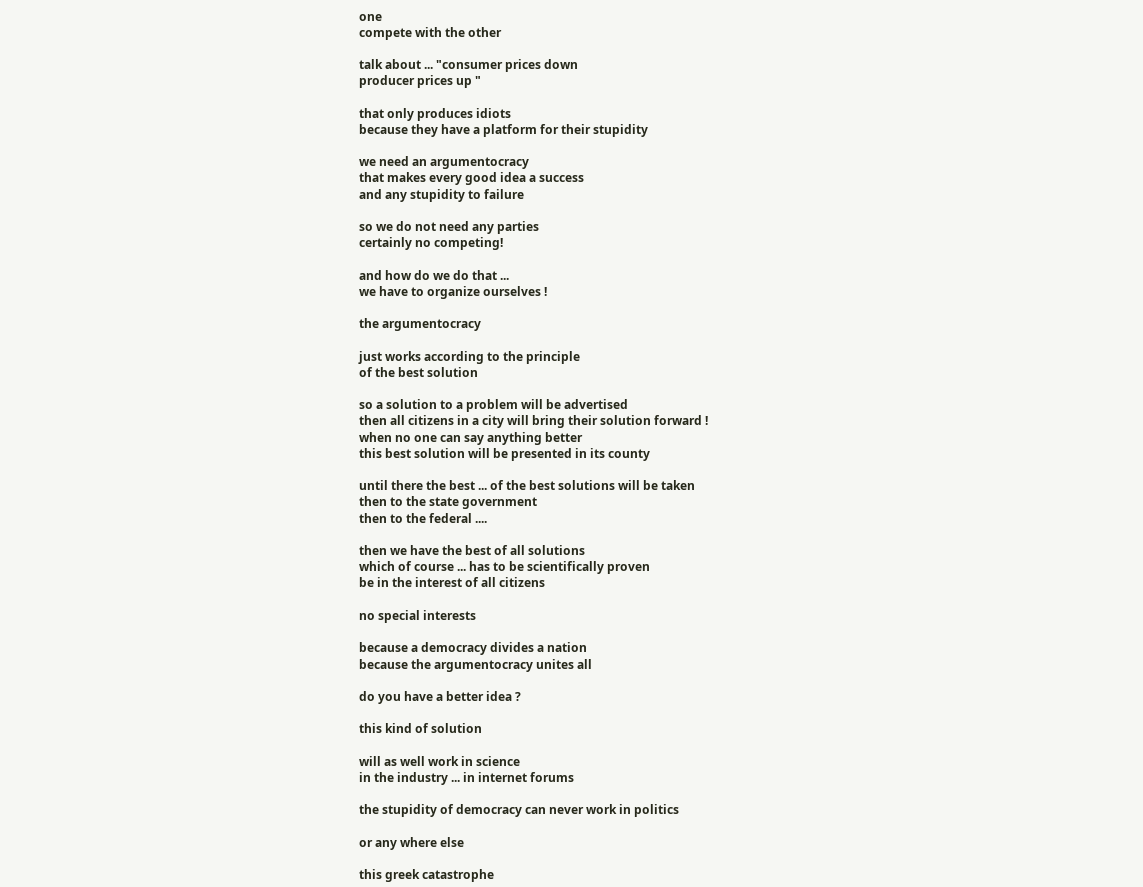one
compete with the other

talk about ... "consumer prices down
producer prices up "

that only produces idiots
because they have a platform for their stupidity

we need an argumentocracy
that makes every good idea a success
and any stupidity to failure

so we do not need any parties
certainly no competing!

and how do we do that ...
we have to organize ourselves !

the argumentocracy

just works according to the principle
of the best solution

so a solution to a problem will be advertised
then all citizens in a city will bring their solution forward !
when no one can say anything better
this best solution will be presented in its county

until there the best ... of the best solutions will be taken
then to the state government
then to the federal ....

then we have the best of all solutions
which of course ... has to be scientifically proven
be in the interest of all citizens

no special interests

because a democracy divides a nation
because the argumentocracy unites all

do you have a better idea ?

this kind of solution

will as well work in science
in the industry ... in internet forums

the stupidity of democracy can never work in politics

or any where else

this greek catastrophe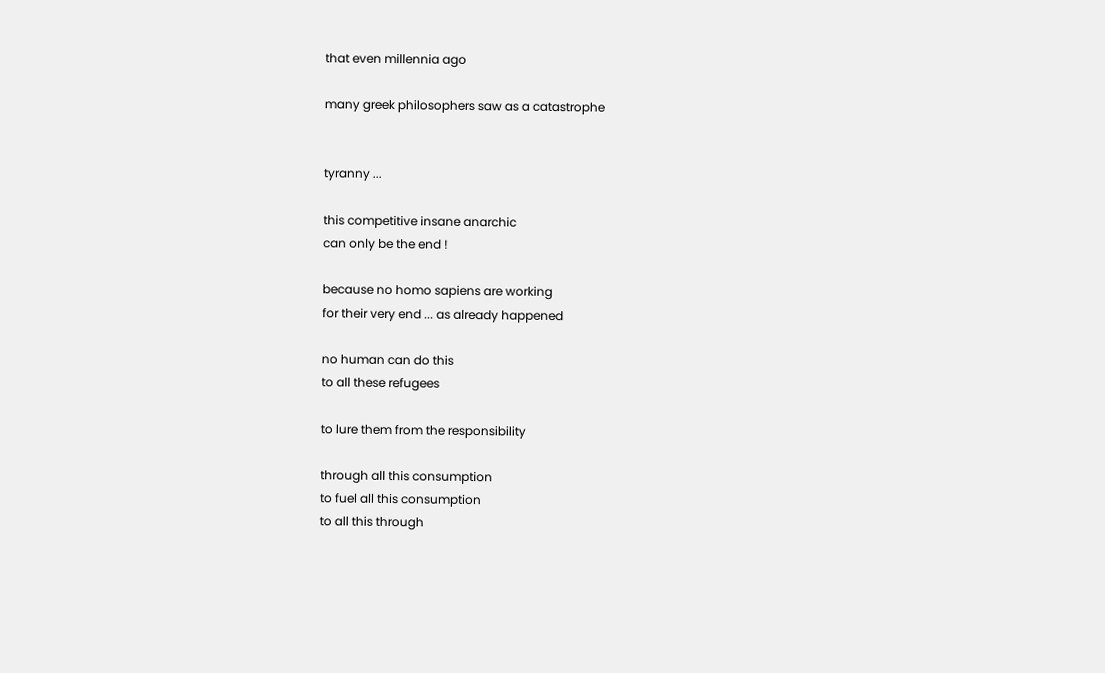that even millennia ago

many greek philosophers saw as a catastrophe


tyranny ...

this competitive insane anarchic
can only be the end !

because no homo sapiens are working
for their very end ... as already happened

no human can do this
to all these refugees

to lure them from the responsibility

through all this consumption
to fuel all this consumption
to all this through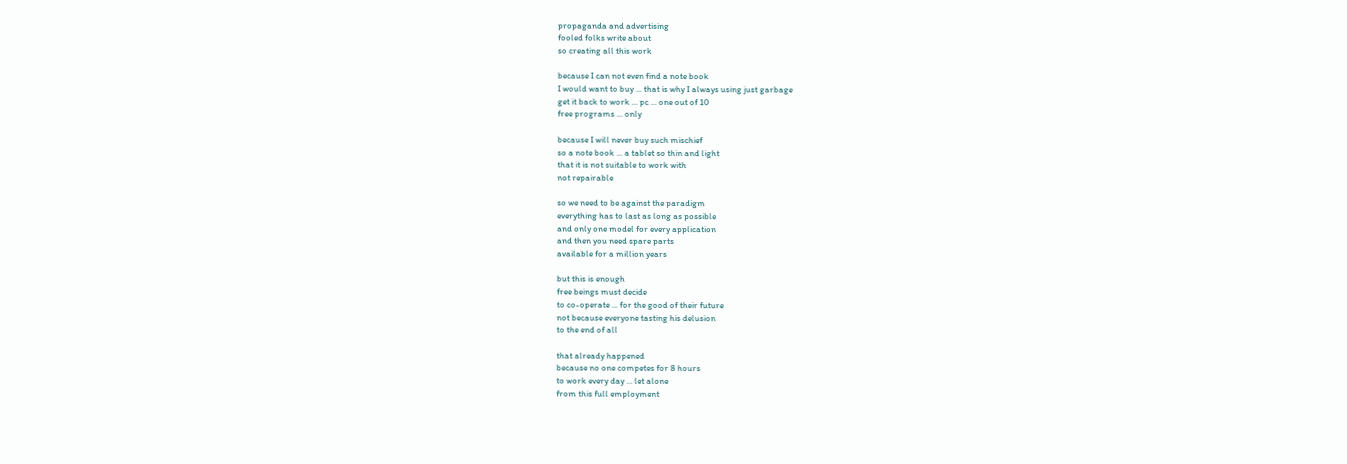propaganda and advertising
fooled folks write about
so creating all this work

because I can not even find a note book
I would want to buy ... that is why I always using just garbage
get it back to work ... pc ... one out of 10
free programs ... only

because I will never buy such mischief
so a note book ... a tablet so thin and light
that it is not suitable to work with
not repairable

so we need to be against the paradigm
everything has to last as long as possible
and only one model for every application
and then you need spare parts
available for a million years

but this is enough
free beings must decide
to co-operate ... for the good of their future
not because everyone tasting his delusion
to the end of all

that already happened
because no one competes for 8 hours
to work every day ... let alone
from this full employment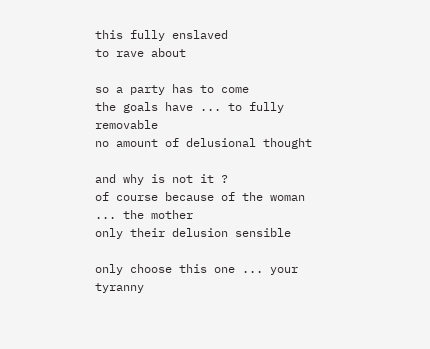this fully enslaved
to rave about

so a party has to come
the goals have ... to fully removable
no amount of delusional thought

and why is not it ?
of course because of the woman ... the mother
only their delusion sensible

only choose this one ... your tyranny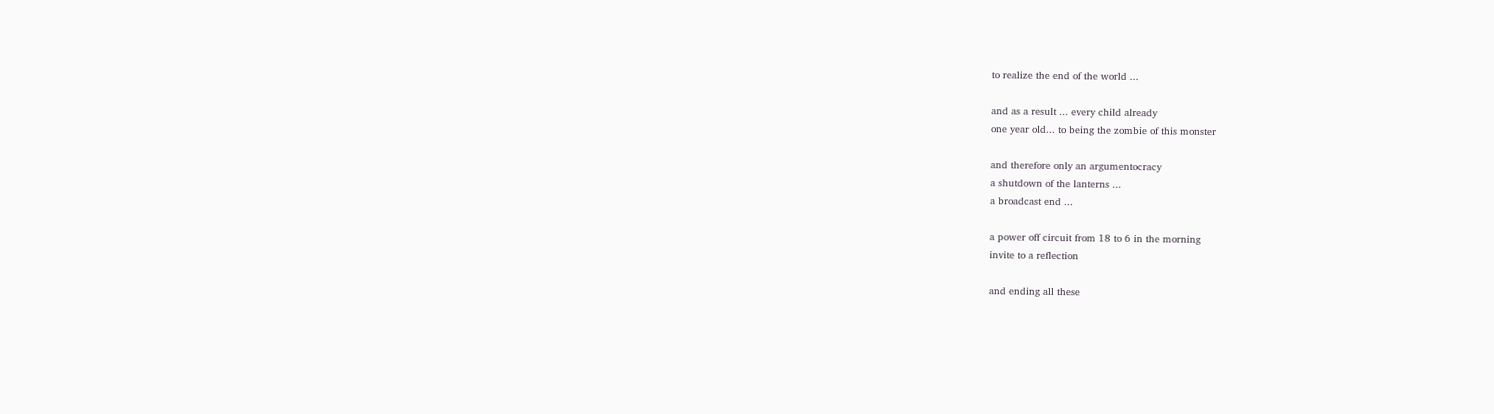to realize the end of the world ...

and as a result ... every child already
one year old... to being the zombie of this monster

and therefore only an argumentocracy
a shutdown of the lanterns ...
a broadcast end ...

a power off circuit from 18 to 6 in the morning
invite to a reflection

and ending all these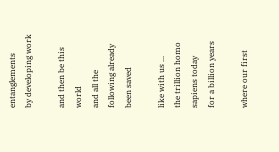entanglements
by developing work

and then be this world
and all the following already been saved

like with us ...
the trillion homo sapiens today
for a billion years

where our first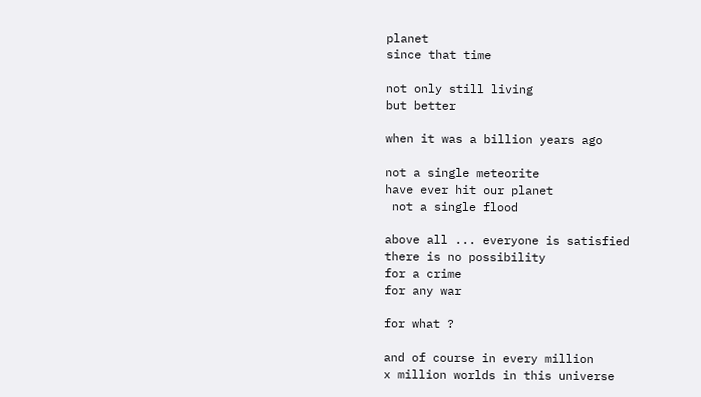planet
since that time

not only still living
but better

when it was a billion years ago

not a single meteorite
have ever hit our planet
 not a single flood

above all ... everyone is satisfied
there is no possibility
for a crime
for any war

for what ?

and of course in every million
x million worlds in this universe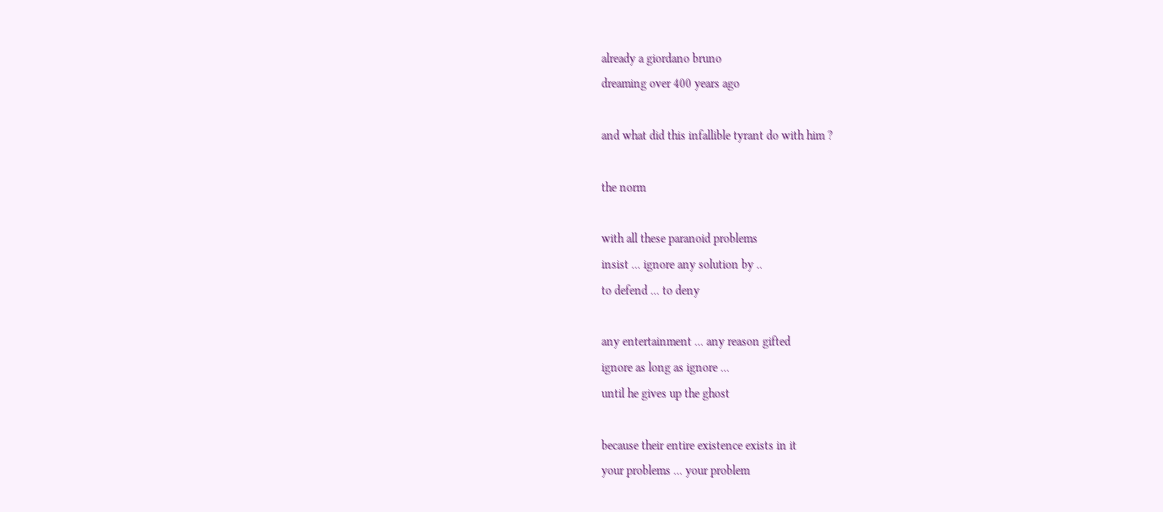already a giordano bruno
dreaming over 400 years ago

and what did this infallible tyrant do with him ?

the norm

with all these paranoid problems
insist ... ignore any solution by ..
to defend ... to deny

any entertainment ... any reason gifted
ignore as long as ignore ...
until he gives up the ghost

because their entire existence exists in it
your problems ... your problem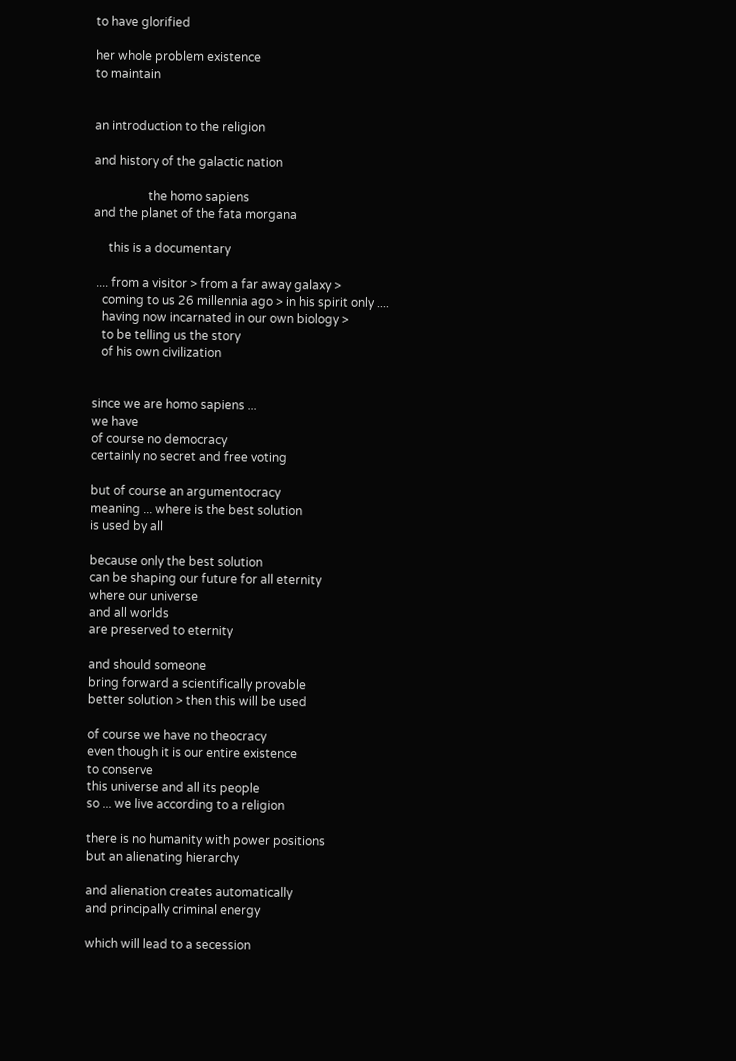to have glorified

her whole problem existence
to maintain


an introduction to the religion

and history of the galactic nation

                  the homo sapiens
and the planet of the fata morgana

     this is a documentary

 .... from a visitor > from a far away galaxy >
   coming to us 26 millennia ago > in his spirit only ....
   having now incarnated in our own biology >
   to be telling us the story
   of his own civilization


since we are homo sapiens ...
we have
of course no democracy
certainly no secret and free voting

but of course an argumentocracy
meaning ... where is the best solution
is used by all

because only the best solution
can be shaping our future for all eternity
where our universe
and all worlds
are preserved to eternity

and should someone
bring forward a scientifically provable
better solution > then this will be used

of course we have no theocracy
even though it is our entire existence
to conserve
this universe and all its people
so ... we live according to a religion

there is no humanity with power positions
but an alienating hierarchy

and alienation creates automatically
and principally criminal energy

which will lead to a secession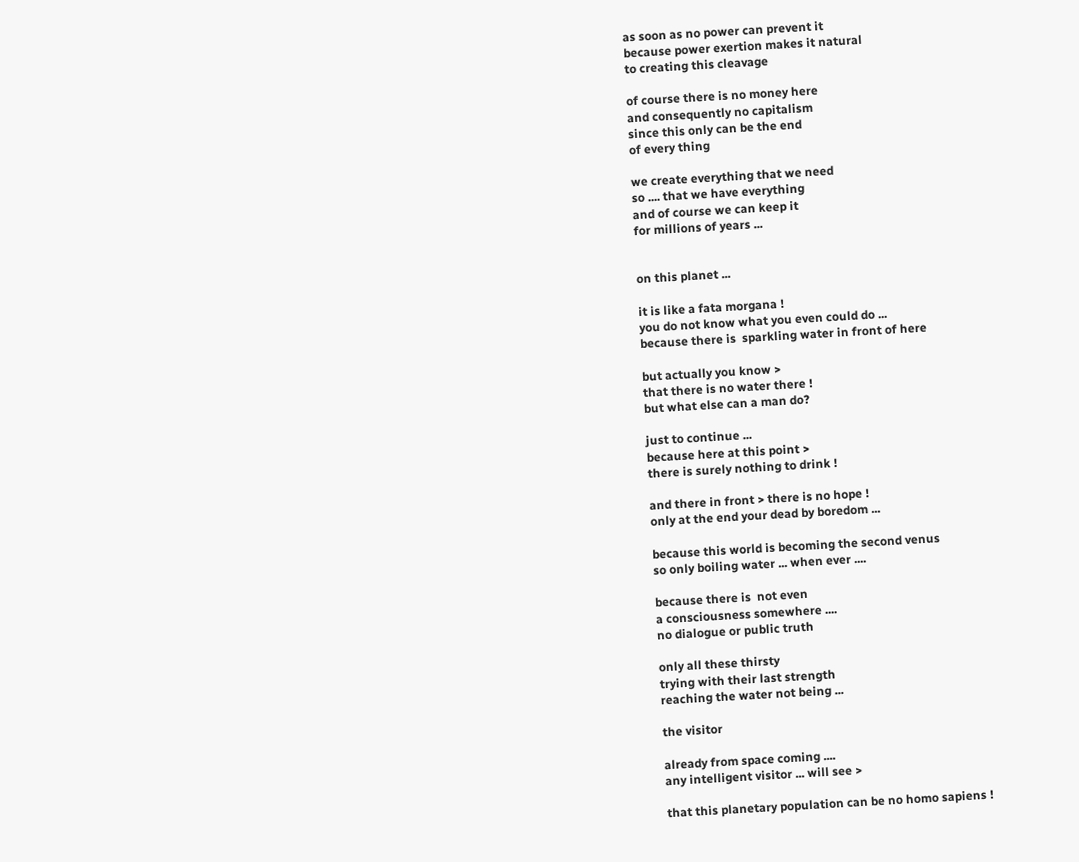as soon as no power can prevent it
because power exertion makes it natural
to creating this cleavage

of course there is no money here
and consequently no capitalism
since this only can be the end
of every thing

we create everything that we need
so .... that we have everything
and of course we can keep it
for millions of years ...


on this planet ...

it is like a fata morgana !
you do not know what you even could do ...
because there is  sparkling water in front of here

but actually you know >
that there is no water there !
but what else can a man do?

just to continue ...
because here at this point >
there is surely nothing to drink !

and there in front > there is no hope !
only at the end your dead by boredom ...

because this world is becoming the second venus
so only boiling water ... when ever ....

because there is  not even
a consciousness somewhere ....
no dialogue or public truth

only all these thirsty
trying with their last strength
reaching the water not being ...

the visitor

already from space coming ....
any intelligent visitor ... will see >

that this planetary population can be no homo sapiens !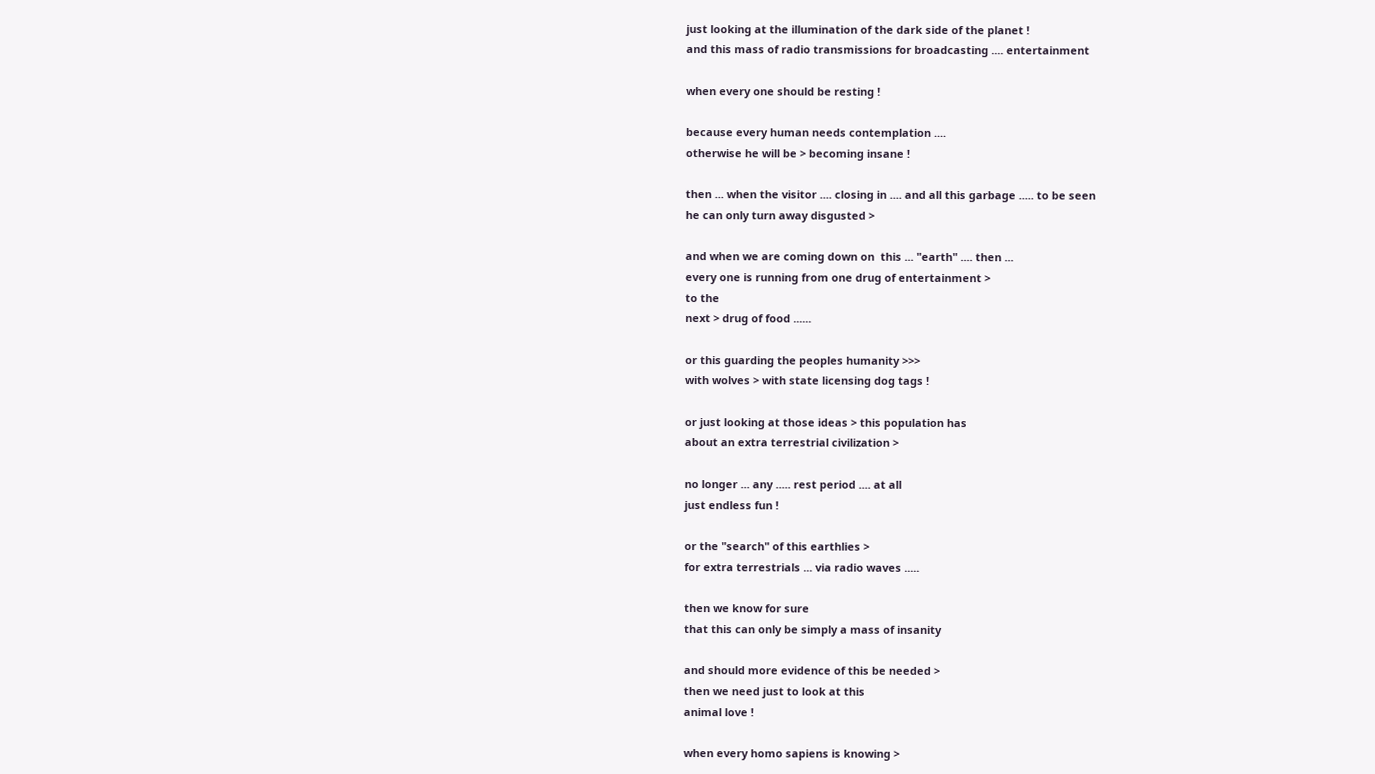just looking at the illumination of the dark side of the planet !
and this mass of radio transmissions for broadcasting .... entertainment

when every one should be resting !

because every human needs contemplation ....
otherwise he will be > becoming insane !

then ... when the visitor .... closing in .... and all this garbage ..... to be seen
he can only turn away disgusted >

and when we are coming down on  this ... "earth" .... then ...
every one is running from one drug of entertainment >
to the
next > drug of food ......

or this guarding the peoples humanity >>>
with wolves > with state licensing dog tags !

or just looking at those ideas > this population has
about an extra terrestrial civilization >

no longer ... any ..... rest period .... at all
just endless fun !

or the "search" of this earthlies >
for extra terrestrials ... via radio waves .....

then we know for sure
that this can only be simply a mass of insanity

and should more evidence of this be needed >
then we need just to look at this
animal love !

when every homo sapiens is knowing >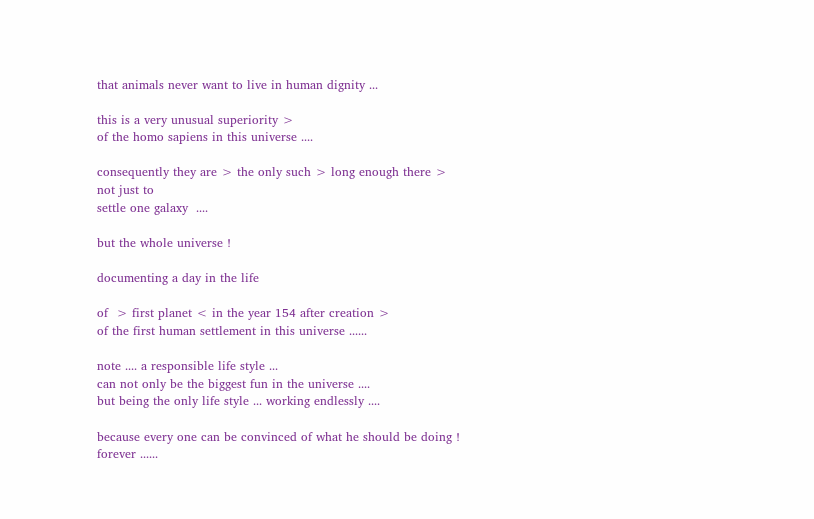that animals never want to live in human dignity ...

this is a very unusual superiority >
of the homo sapiens in this universe ....

consequently they are > the only such > long enough there >
not just to
settle one galaxy  ....

but the whole universe !

documenting a day in the life

of  > first planet < in the year 154 after creation >
of the first human settlement in this universe ......

note .... a responsible life style ...
can not only be the biggest fun in the universe ....
but being the only life style ... working endlessly ....

because every one can be convinced of what he should be doing !
forever ......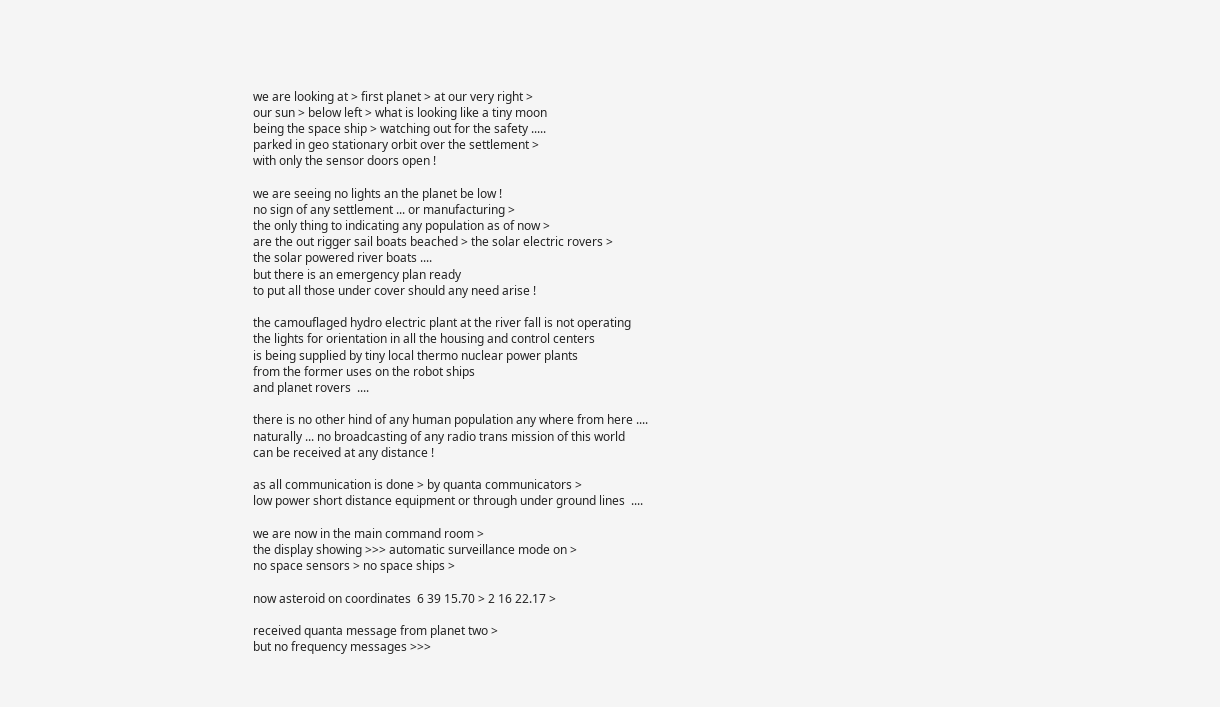we are looking at > first planet > at our very right >
our sun > below left > what is looking like a tiny moon
being the space ship > watching out for the safety .....
parked in geo stationary orbit over the settlement >
with only the sensor doors open !

we are seeing no lights an the planet be low !
no sign of any settlement ... or manufacturing >
the only thing to indicating any population as of now >
are the out rigger sail boats beached > the solar electric rovers >
the solar powered river boats ....
but there is an emergency plan ready
to put all those under cover should any need arise !

the camouflaged hydro electric plant at the river fall is not operating
the lights for orientation in all the housing and control centers
is being supplied by tiny local thermo nuclear power plants
from the former uses on the robot ships
and planet rovers  ....

there is no other hind of any human population any where from here ....
naturally ... no broadcasting of any radio trans mission of this world
can be received at any distance !

as all communication is done > by quanta communicators >
low power short distance equipment or through under ground lines  ....

we are now in the main command room >
the display showing >>> automatic surveillance mode on >
no space sensors > no space ships >

now asteroid on coordinates  6 39 15.70 > 2 16 22.17 >

received quanta message from planet two >
but no frequency messages >>>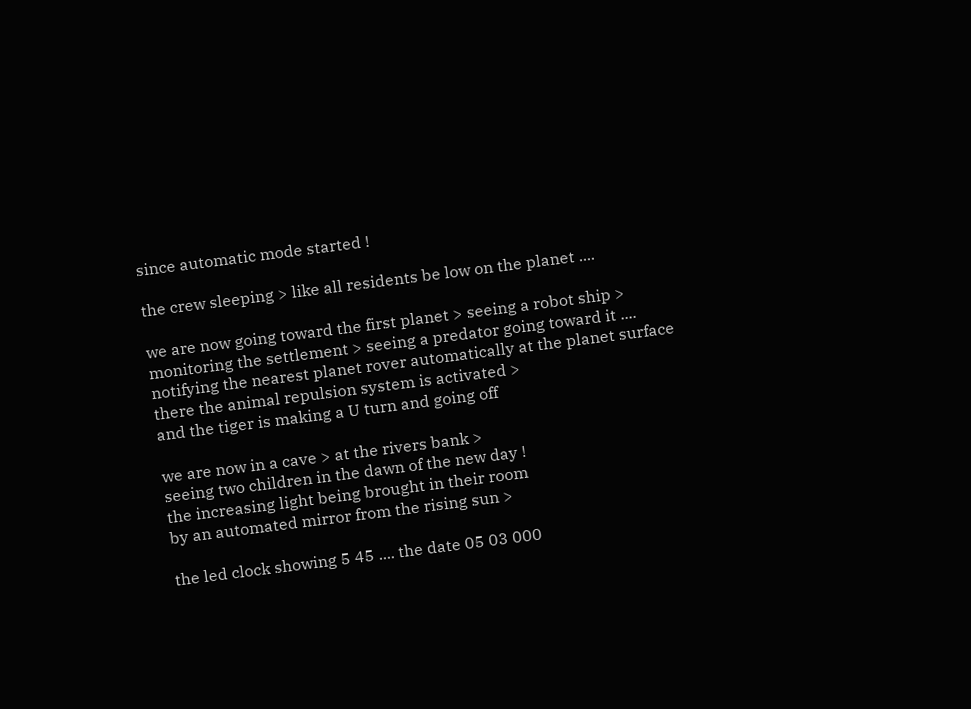since automatic mode started !

the crew sleeping > like all residents be low on the planet ....

we are now going toward the first planet > seeing a robot ship >
monitoring the settlement > seeing a predator going toward it ....
notifying the nearest planet rover automatically at the planet surface
there the animal repulsion system is activated >
and the tiger is making a U turn and going off

we are now in a cave > at the rivers bank >
seeing two children in the dawn of the new day !
the increasing light being brought in their room
by an automated mirror from the rising sun >

the led clock showing 5 45 .... the date 05 03 000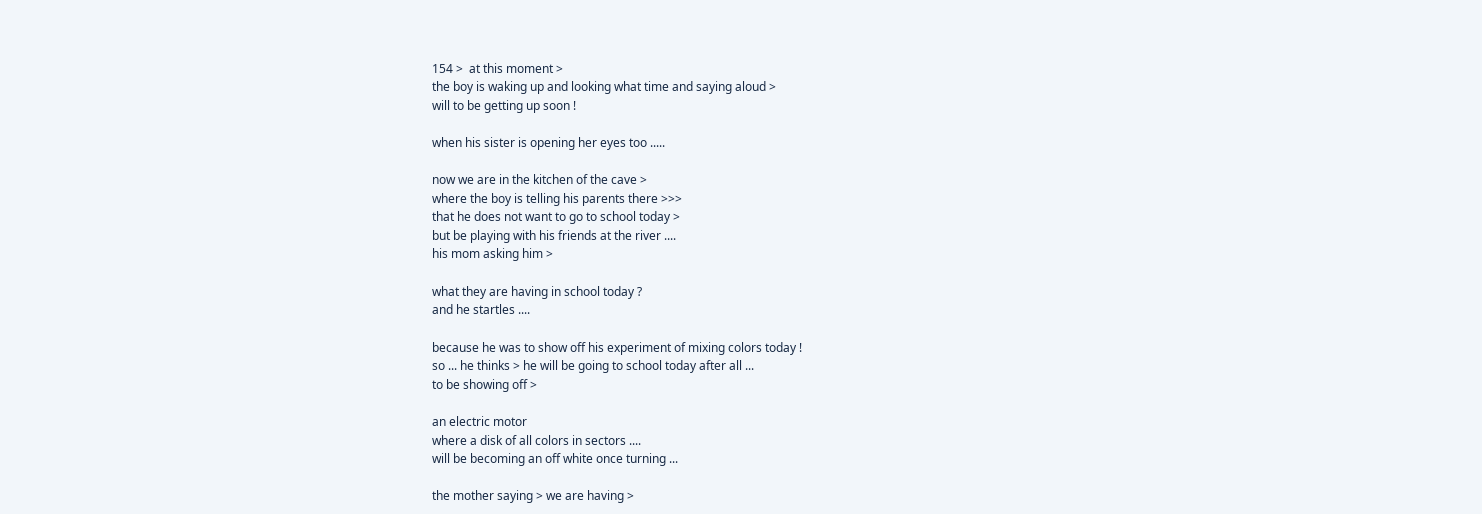154 >  at this moment >
the boy is waking up and looking what time and saying aloud >
will to be getting up soon !

when his sister is opening her eyes too .....

now we are in the kitchen of the cave >
where the boy is telling his parents there >>>
that he does not want to go to school today >
but be playing with his friends at the river ....
his mom asking him >

what they are having in school today ?
and he startles ....

because he was to show off his experiment of mixing colors today !
so ... he thinks > he will be going to school today after all ...
to be showing off >

an electric motor
where a disk of all colors in sectors ....
will be becoming an off white once turning ...

the mother saying > we are having >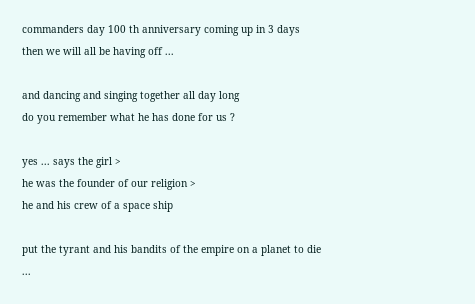commanders day 100 th anniversary coming up in 3 days
then we will all be having off ...

and dancing and singing together all day long
do you remember what he has done for us ?

yes ... says the girl >
he was the founder of our religion >
he and his crew of a space ship

put the tyrant and his bandits of the empire on a planet to die ...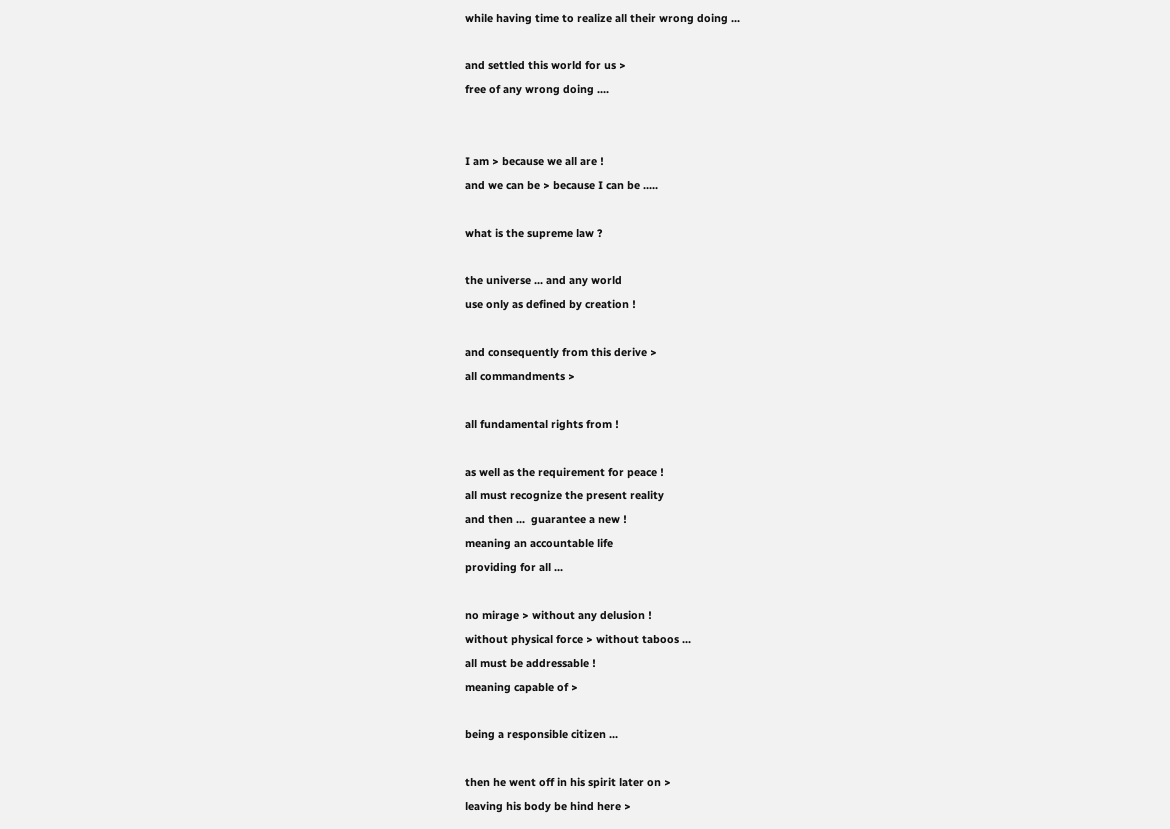while having time to realize all their wrong doing ...

and settled this world for us >
free of any wrong doing ....


I am > because we all are !
and we can be > because I can be .....

what is the supreme law ?

the universe ... and any world
use only as defined by creation !

and consequently from this derive >
all commandments >

all fundamental rights from !

as well as the requirement for peace !
all must recognize the present reality
and then ...  guarantee a new !
meaning an accountable life
providing for all ...

no mirage > without any delusion !
without physical force > without taboos ...
all must be addressable !
meaning capable of >

being a responsible citizen ...

then he went off in his spirit later on >
leaving his body be hind here >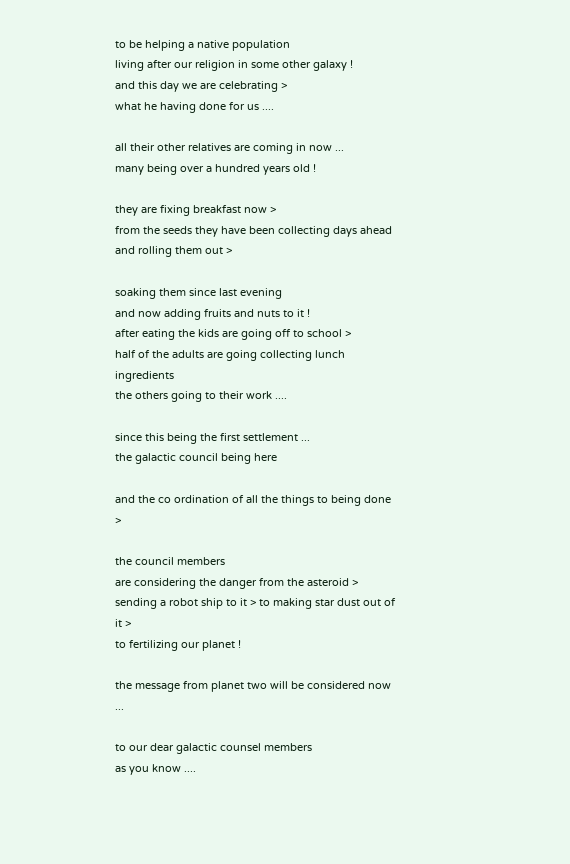to be helping a native population
living after our religion in some other galaxy !
and this day we are celebrating >
what he having done for us ....

all their other relatives are coming in now ...
many being over a hundred years old !

they are fixing breakfast now >
from the seeds they have been collecting days ahead
and rolling them out >

soaking them since last evening
and now adding fruits and nuts to it !
after eating the kids are going off to school >
half of the adults are going collecting lunch ingredients
the others going to their work ....

since this being the first settlement ...
the galactic council being here

and the co ordination of all the things to being done >

the council members
are considering the danger from the asteroid >
sending a robot ship to it > to making star dust out of it >
to fertilizing our planet !

the message from planet two will be considered now ...

to our dear galactic counsel members
as you know ....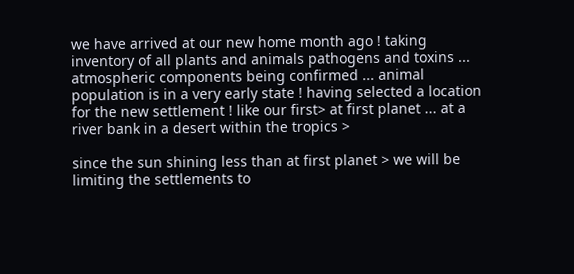we have arrived at our new home month ago ! taking inventory of all plants and animals pathogens and toxins ... atmospheric components being confirmed ... animal population is in a very early state ! having selected a location for the new settlement ! like our first> at first planet ... at a river bank in a desert within the tropics >

since the sun shining less than at first planet > we will be limiting the settlements to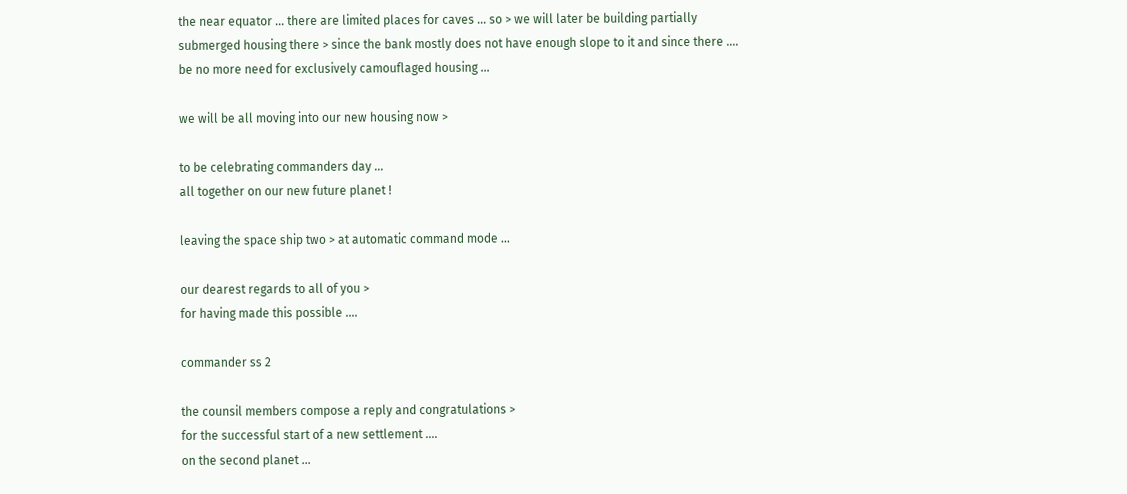the near equator ... there are limited places for caves ... so > we will later be building partially submerged housing there > since the bank mostly does not have enough slope to it and since there .... be no more need for exclusively camouflaged housing ...

we will be all moving into our new housing now >

to be celebrating commanders day ...
all together on our new future planet !

leaving the space ship two > at automatic command mode ...

our dearest regards to all of you >
for having made this possible ....

commander ss 2

the counsil members compose a reply and congratulations >
for the successful start of a new settlement ....
on the second planet ...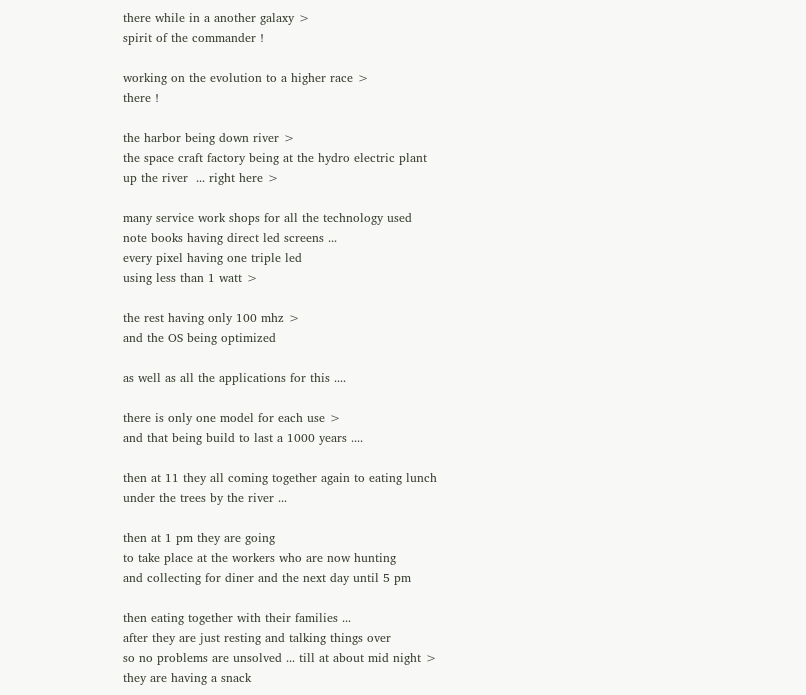there while in a another galaxy >
spirit of the commander !

working on the evolution to a higher race >
there !

the harbor being down river >
the space craft factory being at the hydro electric plant
up the river  ... right here >

many service work shops for all the technology used
note books having direct led screens ...
every pixel having one triple led
using less than 1 watt >

the rest having only 100 mhz >
and the OS being optimized

as well as all the applications for this ....

there is only one model for each use >
and that being build to last a 1000 years ....

then at 11 they all coming together again to eating lunch
under the trees by the river ...

then at 1 pm they are going
to take place at the workers who are now hunting
and collecting for diner and the next day until 5 pm

then eating together with their families ...
after they are just resting and talking things over
so no problems are unsolved ... till at about mid night >
they are having a snack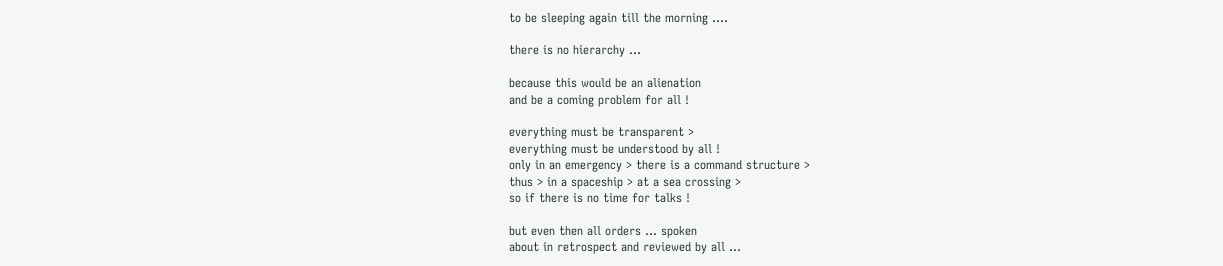to be sleeping again till the morning ....

there is no hierarchy ...

because this would be an alienation
and be a coming problem for all !

everything must be transparent >
everything must be understood by all !
only in an emergency > there is a command structure >
thus > in a spaceship > at a sea crossing >
so if there is no time for talks !

but even then all orders ... spoken
about in retrospect and reviewed by all ...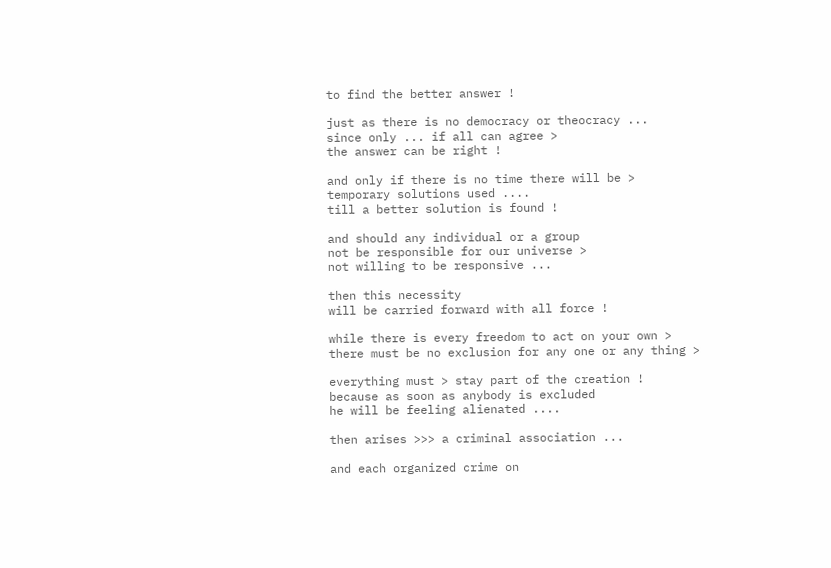to find the better answer !

just as there is no democracy or theocracy ...
since only ... if all can agree >
the answer can be right !

and only if there is no time there will be >
temporary solutions used ....
till a better solution is found !

and should any individual or a group
not be responsible for our universe >
not willing to be responsive ...

then this necessity
will be carried forward with all force !

while there is every freedom to act on your own >
there must be no exclusion for any one or any thing >

everything must > stay part of the creation !
because as soon as anybody is excluded
he will be feeling alienated ....

then arises >>> a criminal association ...

and each organized crime on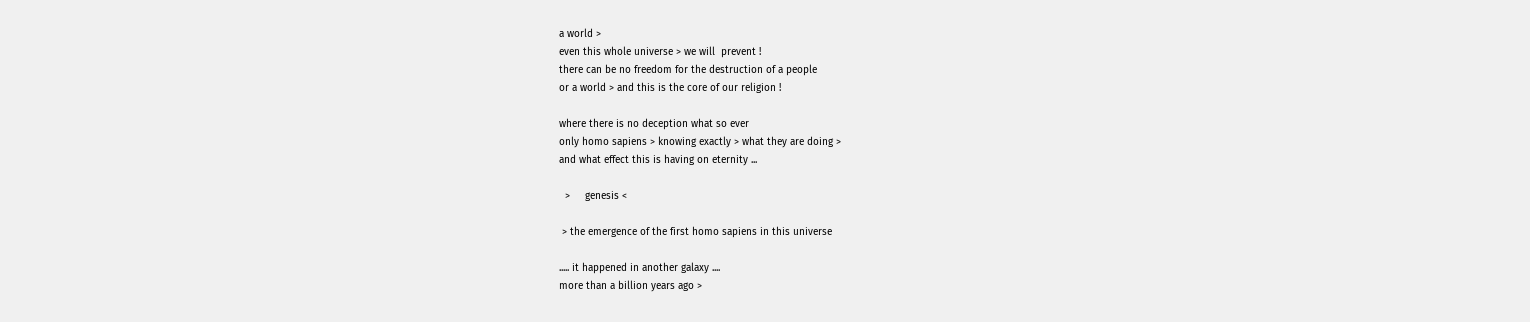a world >
even this whole universe > we will  prevent !
there can be no freedom for the destruction of a people
or a world > and this is the core of our religion !

where there is no deception what so ever
only homo sapiens > knowing exactly > what they are doing >
and what effect this is having on eternity ...

  >     genesis <

 > the emergence of the first homo sapiens in this universe

..... it happened in another galaxy ....
more than a billion years ago >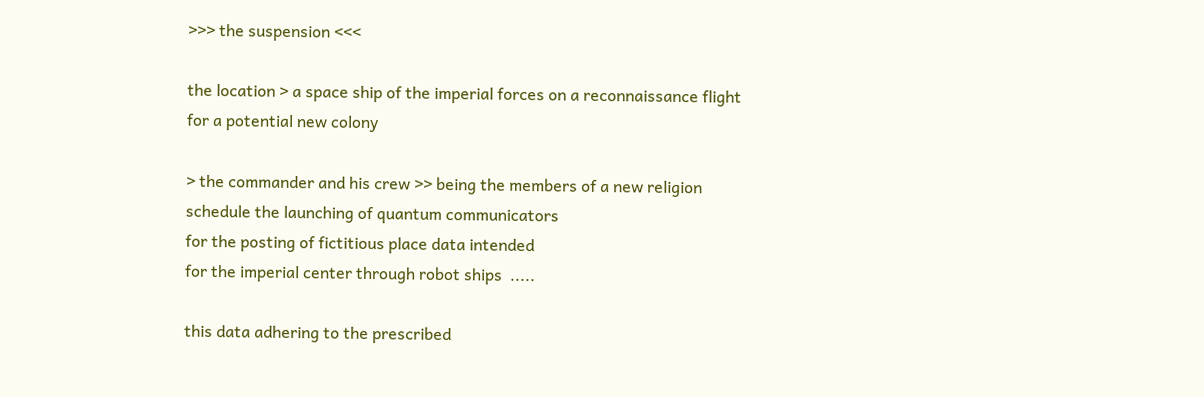>>> the suspension <<<

the location > a space ship of the imperial forces on a reconnaissance flight
for a potential new colony

> the commander and his crew >> being the members of a new religion
schedule the launching of quantum communicators
for the posting of fictitious place data intended
for the imperial center through robot ships  .....

this data adhering to the prescribed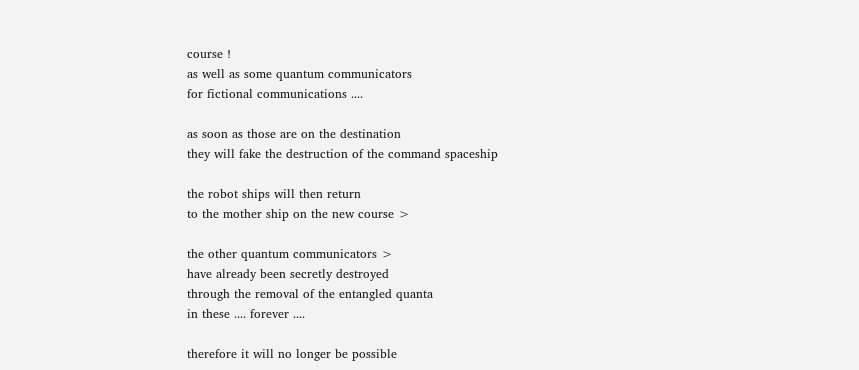course !
as well as some quantum communicators
for fictional communications ....

as soon as those are on the destination
they will fake the destruction of the command spaceship

the robot ships will then return
to the mother ship on the new course >

the other quantum communicators >
have already been secretly destroyed
through the removal of the entangled quanta
in these .... forever ....

therefore it will no longer be possible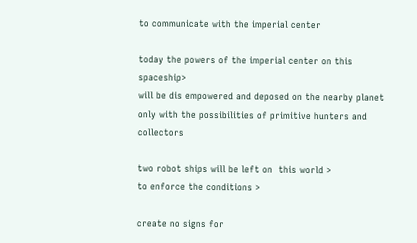to communicate with the imperial center

today the powers of the imperial center on this spaceship>
will be dis empowered and deposed on the nearby planet
only with the possibilities of primitive hunters and collectors

two robot ships will be left on  this world >
to enforce the conditions >

create no signs for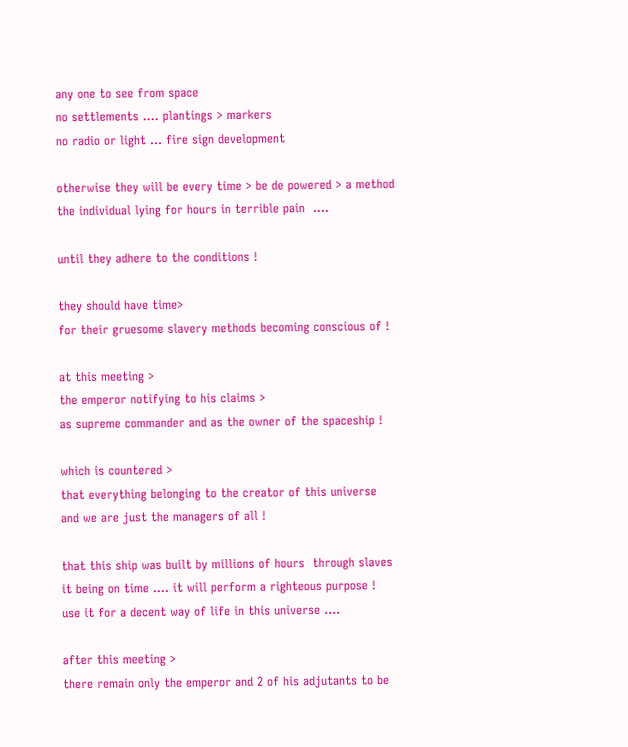any one to see from space
no settlements .... plantings > markers
no radio or light ... fire sign development

otherwise they will be every time > be de powered > a method
the individual lying for hours in terrible pain  ....

until they adhere to the conditions !

they should have time>
for their gruesome slavery methods becoming conscious of !

at this meeting >
the emperor notifying to his claims >
as supreme commander and as the owner of the spaceship !

which is countered >
that everything belonging to the creator of this universe
and we are just the managers of all !

that this ship was built by millions of hours  through slaves
it being on time .... it will perform a righteous purpose !
use it for a decent way of life in this universe ....

after this meeting >
there remain only the emperor and 2 of his adjutants to be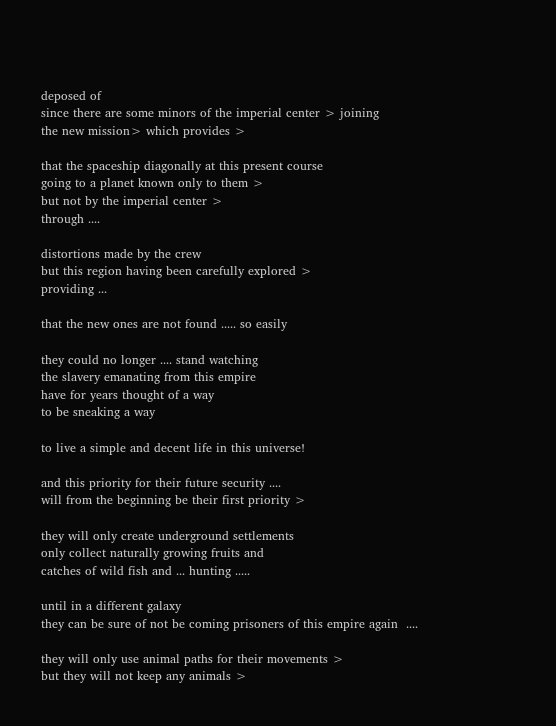deposed of
since there are some minors of the imperial center > joining
the new mission> which provides >

that the spaceship diagonally at this present course
going to a planet known only to them >
but not by the imperial center >
through ....

distortions made by the crew
but this region having been carefully explored >
providing ...

that the new ones are not found ..... so easily

they could no longer .... stand watching
the slavery emanating from this empire
have for years thought of a way
to be sneaking a way

to live a simple and decent life in this universe!

and this priority for their future security ....
will from the beginning be their first priority >

they will only create underground settlements
only collect naturally growing fruits and
catches of wild fish and ... hunting .....

until in a different galaxy
they can be sure of not be coming prisoners of this empire again  ....

they will only use animal paths for their movements >
but they will not keep any animals >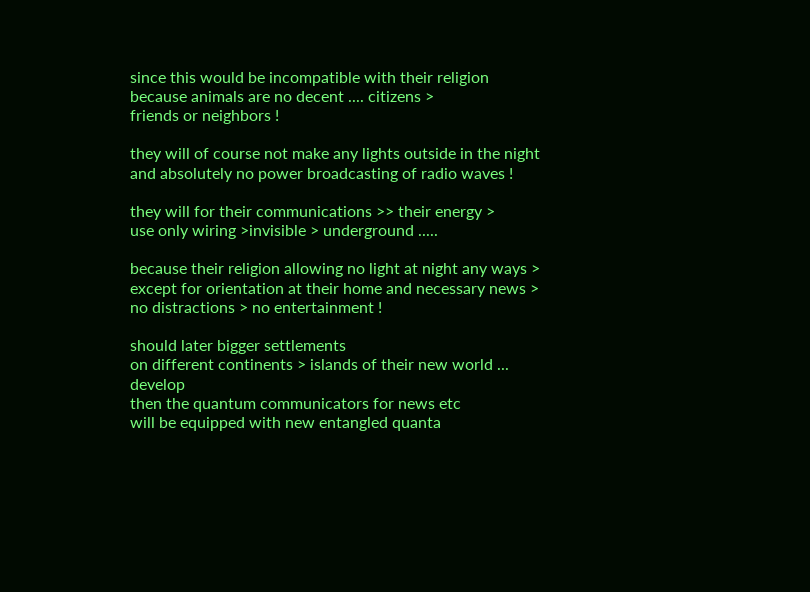since this would be incompatible with their religion
because animals are no decent .... citizens >
friends or neighbors !

they will of course not make any lights outside in the night
and absolutely no power broadcasting of radio waves !

they will for their communications >> their energy >
use only wiring >invisible > underground .....

because their religion allowing no light at night any ways >
except for orientation at their home and necessary news >
no distractions > no entertainment !

should later bigger settlements
on different continents > islands of their new world ... develop
then the quantum communicators for news etc
will be equipped with new entangled quanta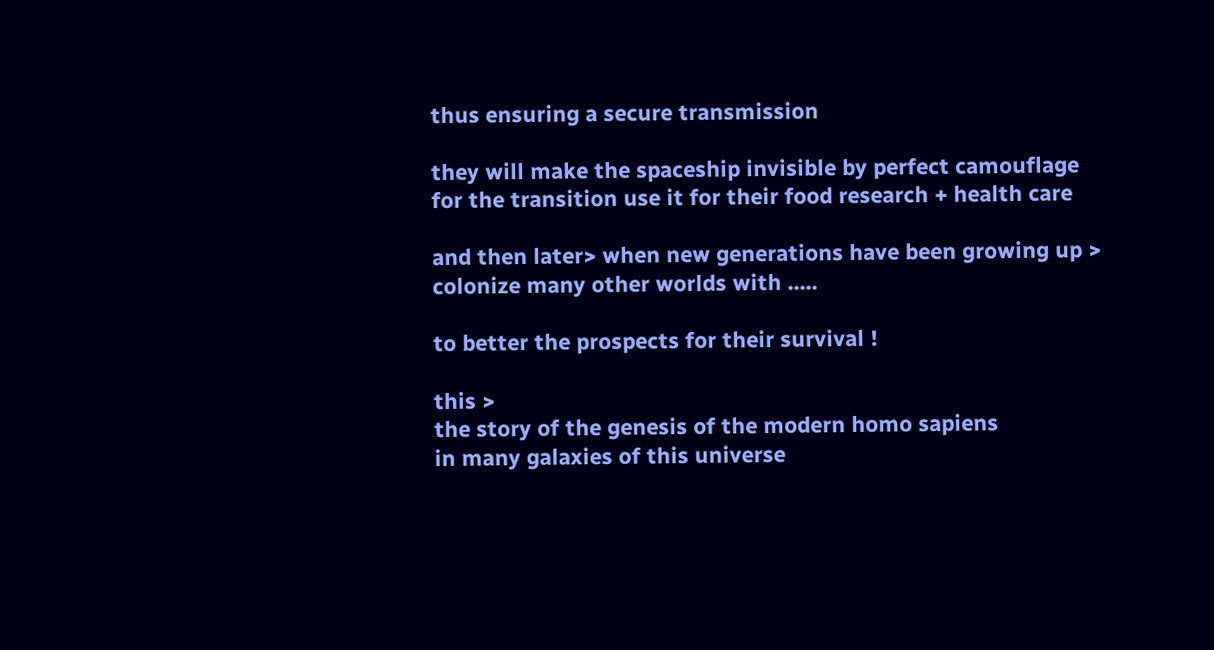thus ensuring a secure transmission

they will make the spaceship invisible by perfect camouflage
for the transition use it for their food research + health care

and then later> when new generations have been growing up >
colonize many other worlds with .....

to better the prospects for their survival !

this >
the story of the genesis of the modern homo sapiens
in many galaxies of this universe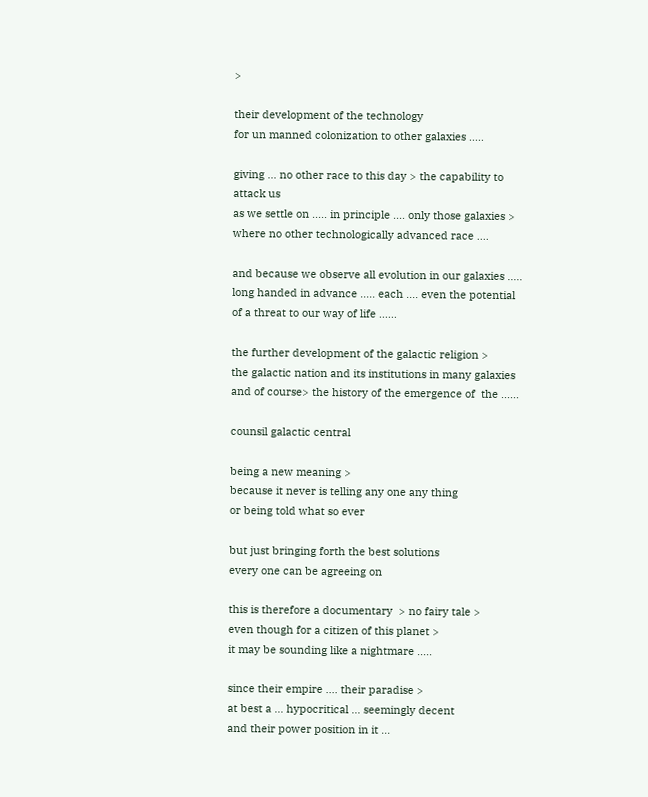>

their development of the technology
for un manned colonization to other galaxies .....

giving ... no other race to this day > the capability to attack us
as we settle on ..... in principle .... only those galaxies >
where no other technologically advanced race ....

and because we observe all evolution in our galaxies .....
long handed in advance ..... each .... even the potential
of a threat to our way of life ......

the further development of the galactic religion >
the galactic nation and its institutions in many galaxies
and of course> the history of the emergence of  the ......

counsil galactic central

being a new meaning >
because it never is telling any one any thing
or being told what so ever

but just bringing forth the best solutions
every one can be agreeing on

this is therefore a documentary  > no fairy tale >
even though for a citizen of this planet >
it may be sounding like a nightmare .....

since their empire .... their paradise >
at best a ... hypocritical ... seemingly decent
and their power position in it ...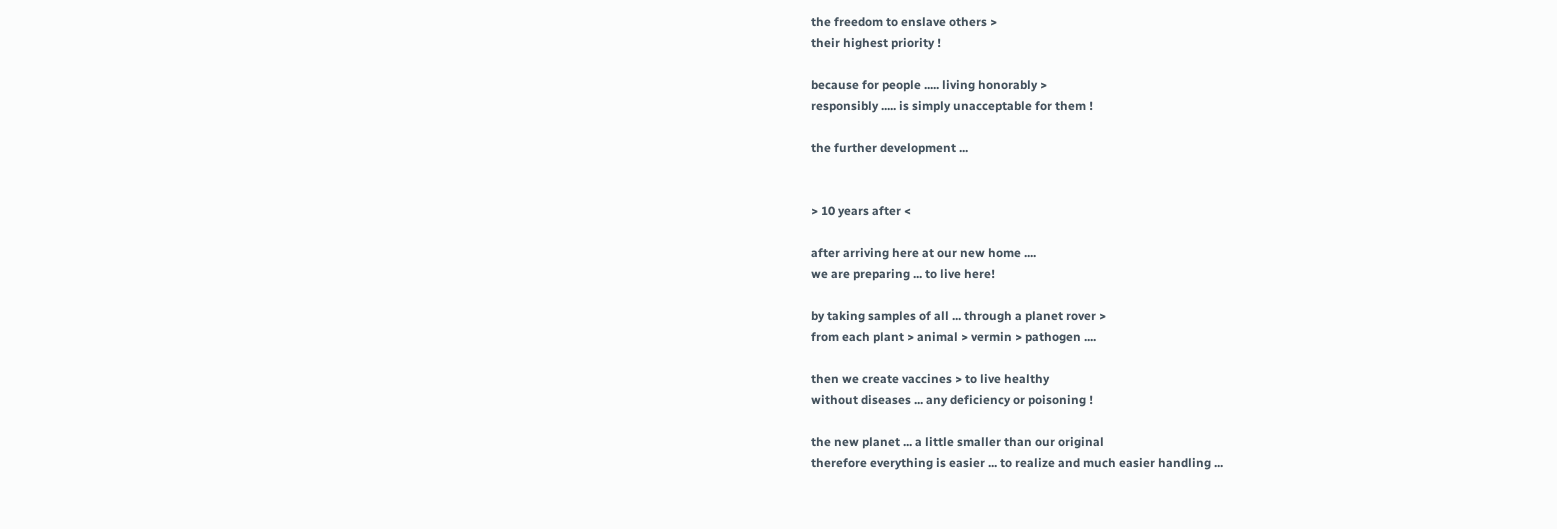the freedom to enslave others >
their highest priority !

because for people ..... living honorably >
responsibly ..... is simply unacceptable for them !

the further development ...


> 10 years after <

after arriving here at our new home ....
we are preparing ... to live here!

by taking samples of all ... through a planet rover >
from each plant > animal > vermin > pathogen ....

then we create vaccines > to live healthy
without diseases ... any deficiency or poisoning !

the new planet ... a little smaller than our original
therefore everything is easier ... to realize and much easier handling ...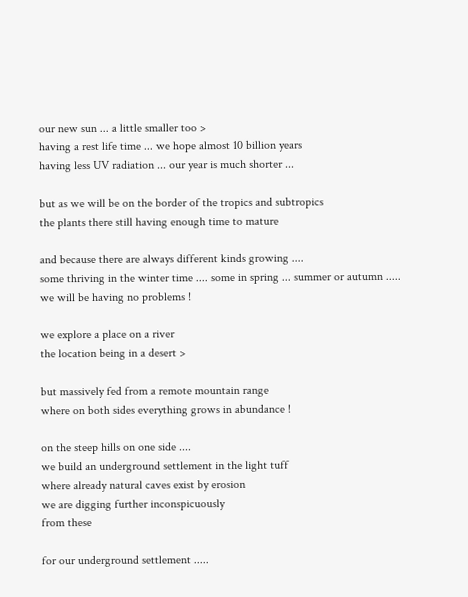our new sun ... a little smaller too >
having a rest life time ... we hope almost 10 billion years
having less UV radiation ... our year is much shorter ...

but as we will be on the border of the tropics and subtropics
the plants there still having enough time to mature

and because there are always different kinds growing ....
some thriving in the winter time .... some in spring ... summer or autumn .....
we will be having no problems !

we explore a place on a river
the location being in a desert >

but massively fed from a remote mountain range
where on both sides everything grows in abundance !

on the steep hills on one side ....
we build an underground settlement in the light tuff
where already natural caves exist by erosion
we are digging further inconspicuously
from these

for our underground settlement .....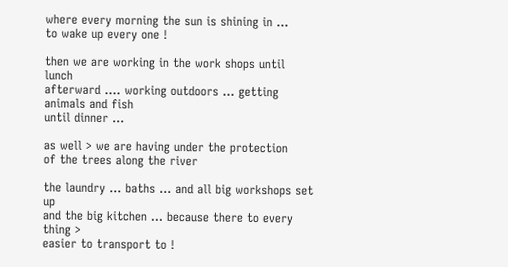where every morning the sun is shining in ...
to wake up every one !

then we are working in the work shops until lunch
afterward .... working outdoors ... getting animals and fish
until dinner ...

as well > we are having under the protection
of the trees along the river

the laundry ... baths ... and all big workshops set up
and the big kitchen ... because there to every thing >
easier to transport to !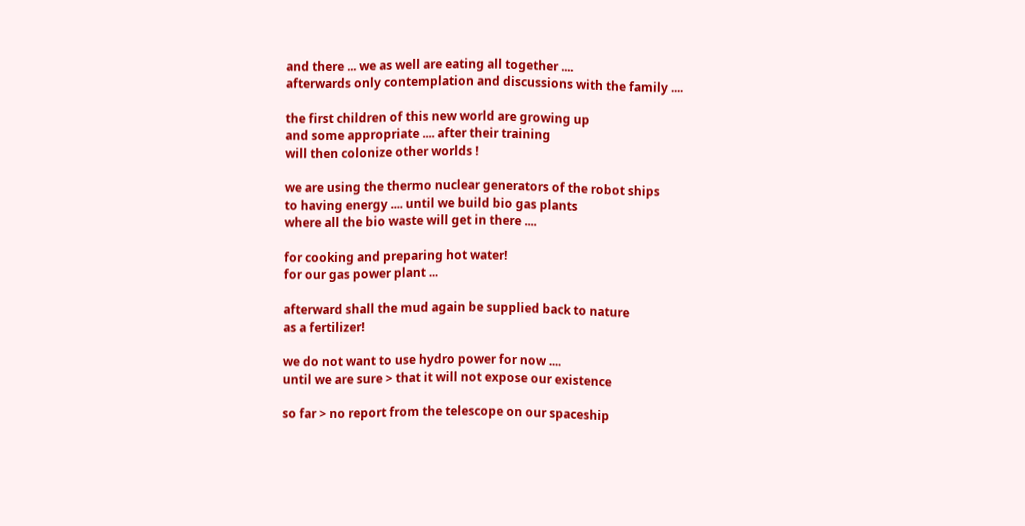and there ... we as well are eating all together ....
afterwards only contemplation and discussions with the family ....

the first children of this new world are growing up
and some appropriate .... after their training
will then colonize other worlds !

we are using the thermo nuclear generators of the robot ships
to having energy .... until we build bio gas plants
where all the bio waste will get in there ....

for cooking and preparing hot water!
for our gas power plant ...

afterward shall the mud again be supplied back to nature
as a fertilizer!

we do not want to use hydro power for now ....
until we are sure > that it will not expose our existence

so far > no report from the telescope on our spaceship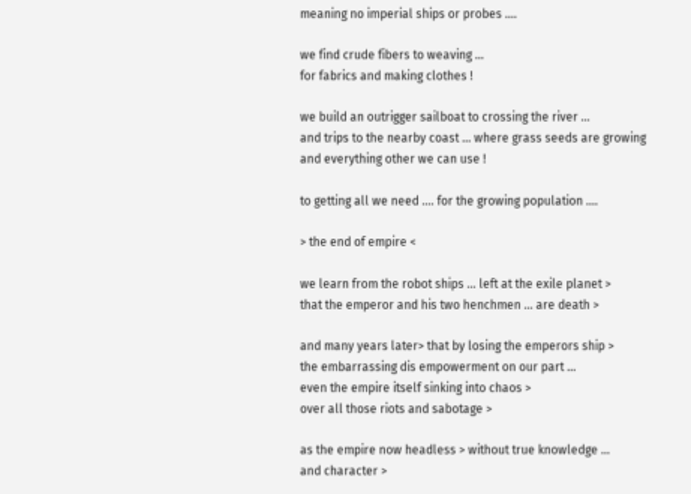meaning no imperial ships or probes ....

we find crude fibers to weaving ...
for fabrics and making clothes !

we build an outrigger sailboat to crossing the river ...
and trips to the nearby coast ... where grass seeds are growing
and everything other we can use !

to getting all we need .... for the growing population ....

> the end of empire <

we learn from the robot ships ... left at the exile planet >
that the emperor and his two henchmen ... are death >

and many years later> that by losing the emperors ship >
the embarrassing dis empowerment on our part ...
even the empire itself sinking into chaos >
over all those riots and sabotage >

as the empire now headless > without true knowledge ...
and character >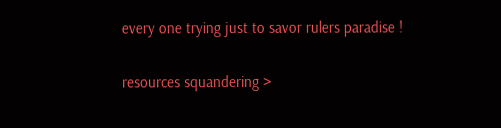every one trying just to savor rulers paradise !

resources squandering >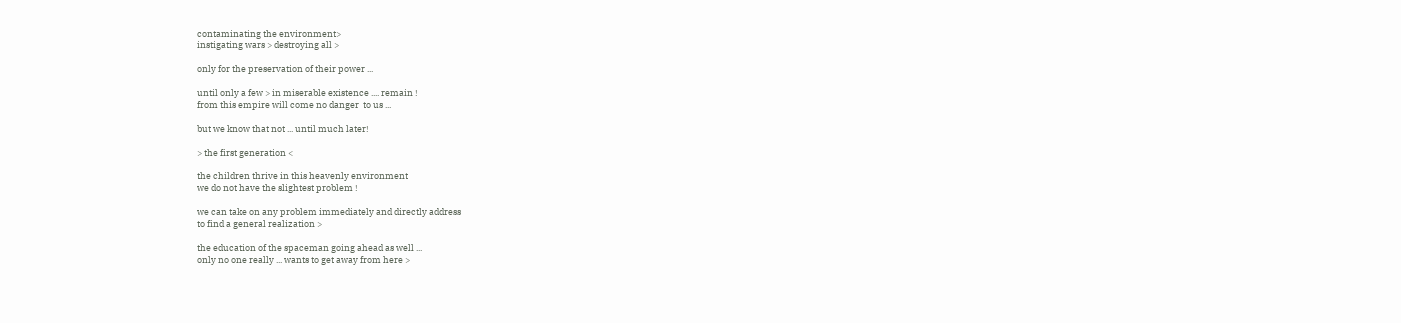contaminating the environment>
instigating wars > destroying all >

only for the preservation of their power ...

until only a few > in miserable existence .... remain !
from this empire will come no danger  to us ...

but we know that not ... until much later!

> the first generation <

the children thrive in this heavenly environment
we do not have the slightest problem !

we can take on any problem immediately and directly address
to find a general realization >

the education of the spaceman going ahead as well ...
only no one really ... wants to get away from here >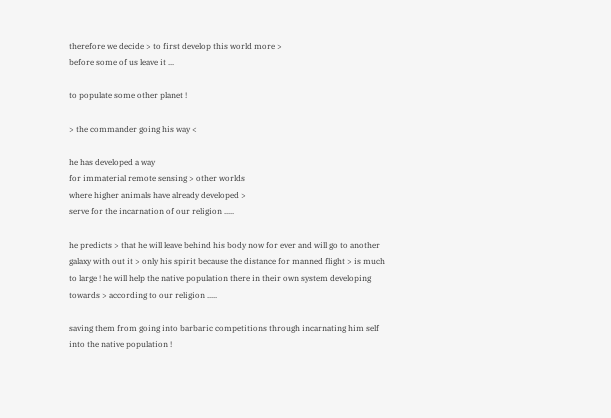therefore we decide > to first develop this world more >
before some of us leave it ...

to populate some other planet !

> the commander going his way <

he has developed a way
for immaterial remote sensing > other worlds
where higher animals have already developed >
serve for the incarnation of our religion .....

he predicts > that he will leave behind his body now for ever and will go to another galaxy with out it > only his spirit because the distance for manned flight > is much to large ! he will help the native population there in their own system developing towards > according to our religion .....

saving them from going into barbaric competitions through incarnating him self into the native population !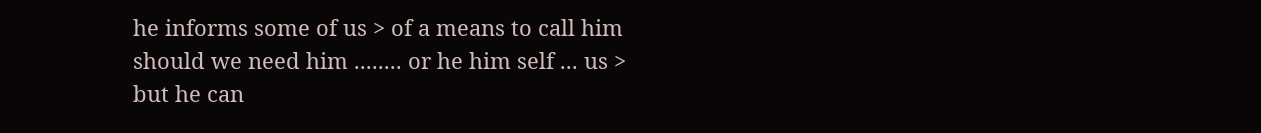he informs some of us > of a means to call him
should we need him ........ or he him self ... us >
but he can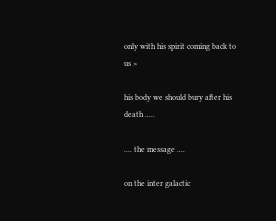only with his spirit coming back to us >

his body we should bury after his death .....

.... the message ....

on the inter galactic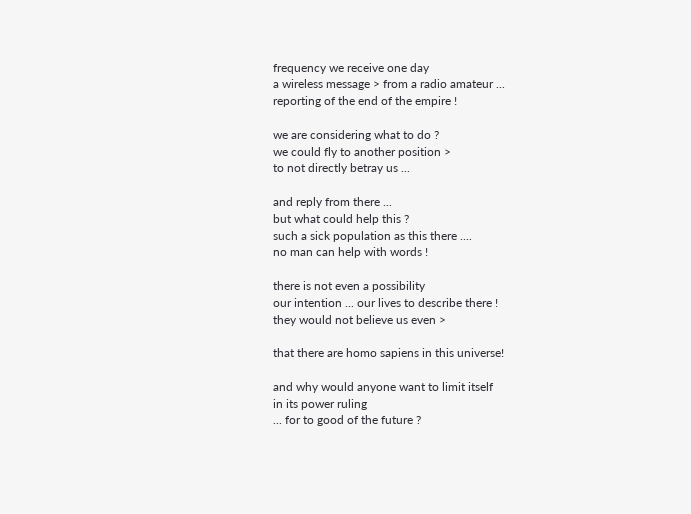frequency we receive one day
a wireless message > from a radio amateur ...
reporting of the end of the empire !

we are considering what to do ?
we could fly to another position >
to not directly betray us ...

and reply from there ...
but what could help this ?
such a sick population as this there ....
no man can help with words !

there is not even a possibility
our intention ... our lives to describe there !
they would not believe us even >

that there are homo sapiens in this universe!

and why would anyone want to limit itself
in its power ruling
... for to good of the future ?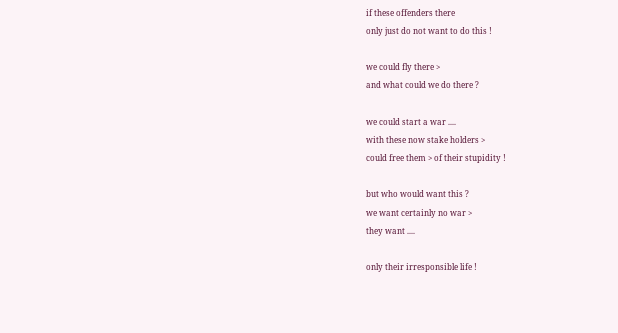if these offenders there
only just do not want to do this !

we could fly there >
and what could we do there ?

we could start a war ....
with these now stake holders >
could free them > of their stupidity !

but who would want this ?
we want certainly no war >
they want ....

only their irresponsible life !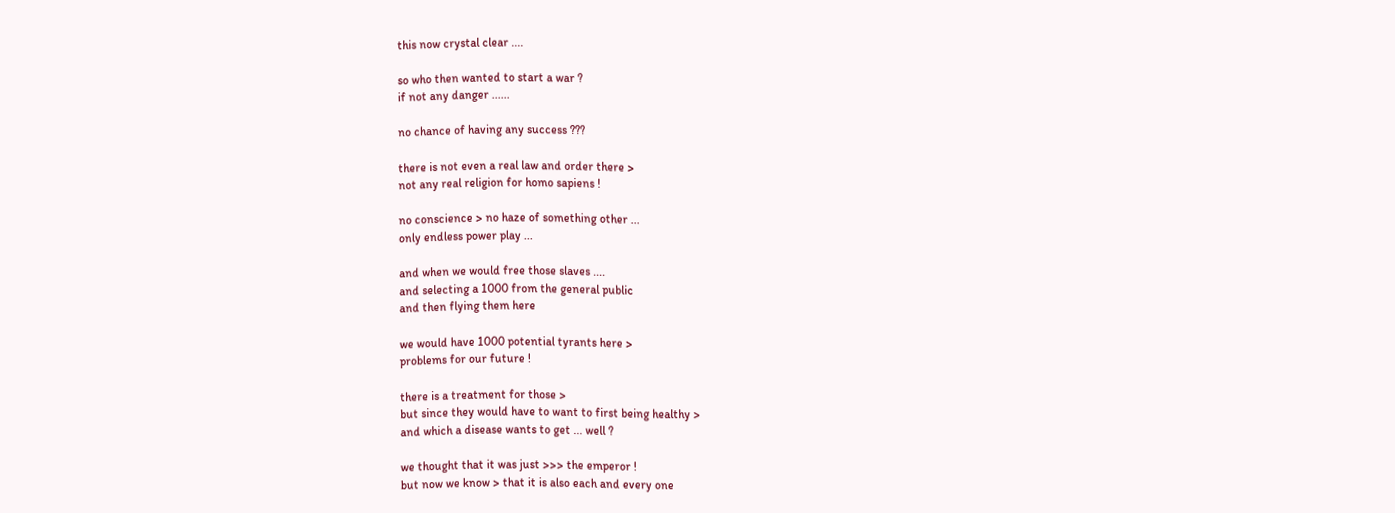this now crystal clear ....

so who then wanted to start a war ?
if not any danger ......

no chance of having any success ???

there is not even a real law and order there >
not any real religion for homo sapiens !

no conscience > no haze of something other ...
only endless power play ...

and when we would free those slaves ....
and selecting a 1000 from the general public
and then flying them here

we would have 1000 potential tyrants here >
problems for our future !

there is a treatment for those >
but since they would have to want to first being healthy >
and which a disease wants to get ... well ?

we thought that it was just >>> the emperor !
but now we know > that it is also each and every one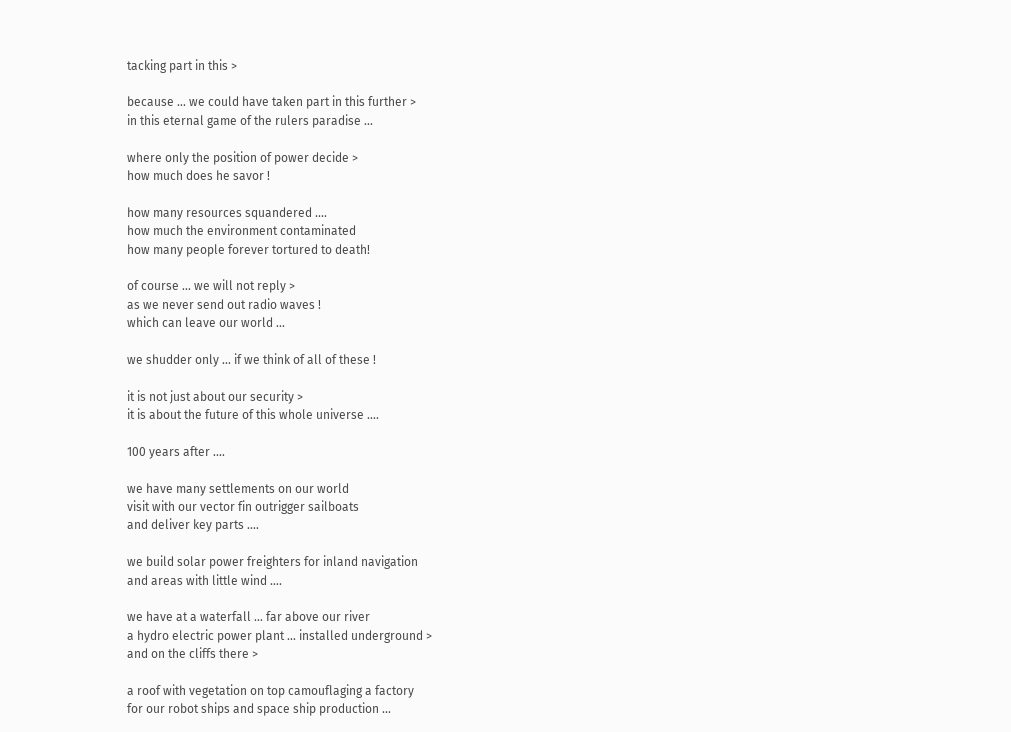tacking part in this >

because ... we could have taken part in this further >
in this eternal game of the rulers paradise ...

where only the position of power decide >
how much does he savor !

how many resources squandered ....
how much the environment contaminated
how many people forever tortured to death!

of course ... we will not reply >
as we never send out radio waves !
which can leave our world ...

we shudder only ... if we think of all of these !

it is not just about our security >
it is about the future of this whole universe ....

100 years after ....

we have many settlements on our world
visit with our vector fin outrigger sailboats
and deliver key parts ....

we build solar power freighters for inland navigation
and areas with little wind ....

we have at a waterfall ... far above our river
a hydro electric power plant ... installed underground >
and on the cliffs there >

a roof with vegetation on top camouflaging a factory
for our robot ships and space ship production ...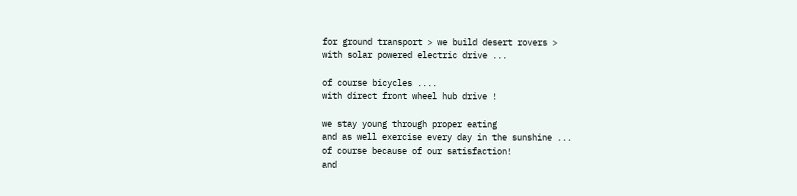for ground transport > we build desert rovers >
with solar powered electric drive ...

of course bicycles ....
with direct front wheel hub drive !

we stay young through proper eating
and as well exercise every day in the sunshine ...
of course because of our satisfaction!
and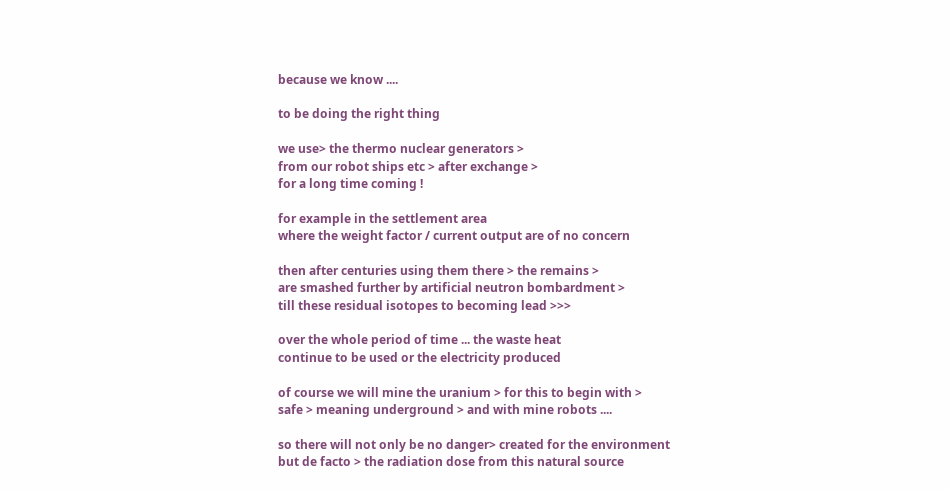because we know ....

to be doing the right thing

we use> the thermo nuclear generators >
from our robot ships etc > after exchange >
for a long time coming !

for example in the settlement area
where the weight factor / current output are of no concern

then after centuries using them there > the remains >
are smashed further by artificial neutron bombardment >
till these residual isotopes to becoming lead >>>

over the whole period of time ... the waste heat
continue to be used or the electricity produced

of course we will mine the uranium > for this to begin with >
safe > meaning underground > and with mine robots ....

so there will not only be no danger> created for the environment
but de facto > the radiation dose from this natural source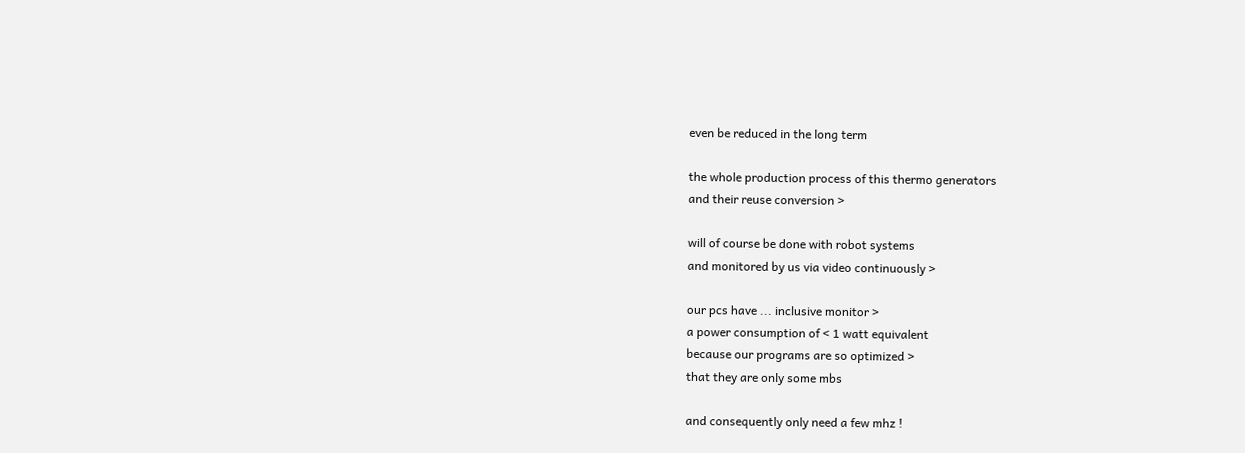even be reduced in the long term

the whole production process of this thermo generators
and their reuse conversion >

will of course be done with robot systems
and monitored by us via video continuously >

our pcs have ... inclusive monitor >
a power consumption of < 1 watt equivalent
because our programs are so optimized >
that they are only some mbs

and consequently only need a few mhz !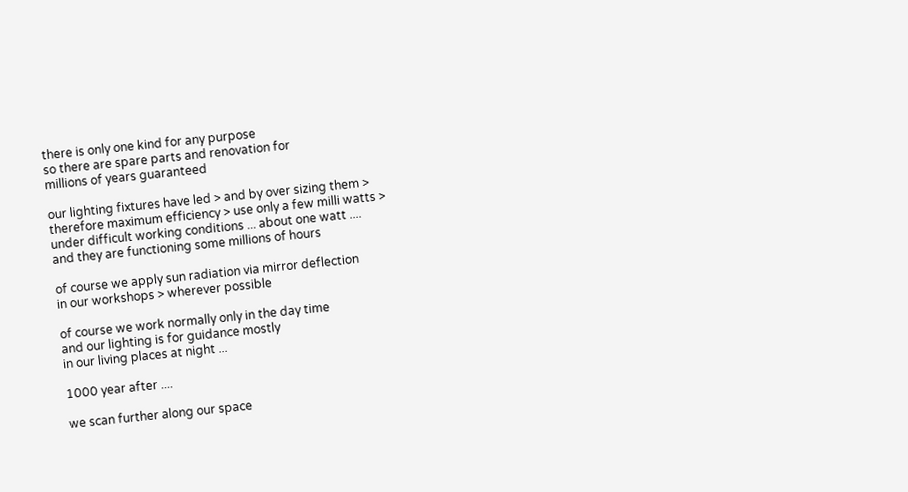there is only one kind for any purpose
so there are spare parts and renovation for
millions of years guaranteed

our lighting fixtures have led > and by over sizing them >
therefore maximum efficiency > use only a few milli watts >
under difficult working conditions ... about one watt ....
and they are functioning some millions of hours

of course we apply sun radiation via mirror deflection
in our workshops > wherever possible

of course we work normally only in the day time
and our lighting is for guidance mostly
in our living places at night ...

1000 year after ....

we scan further along our space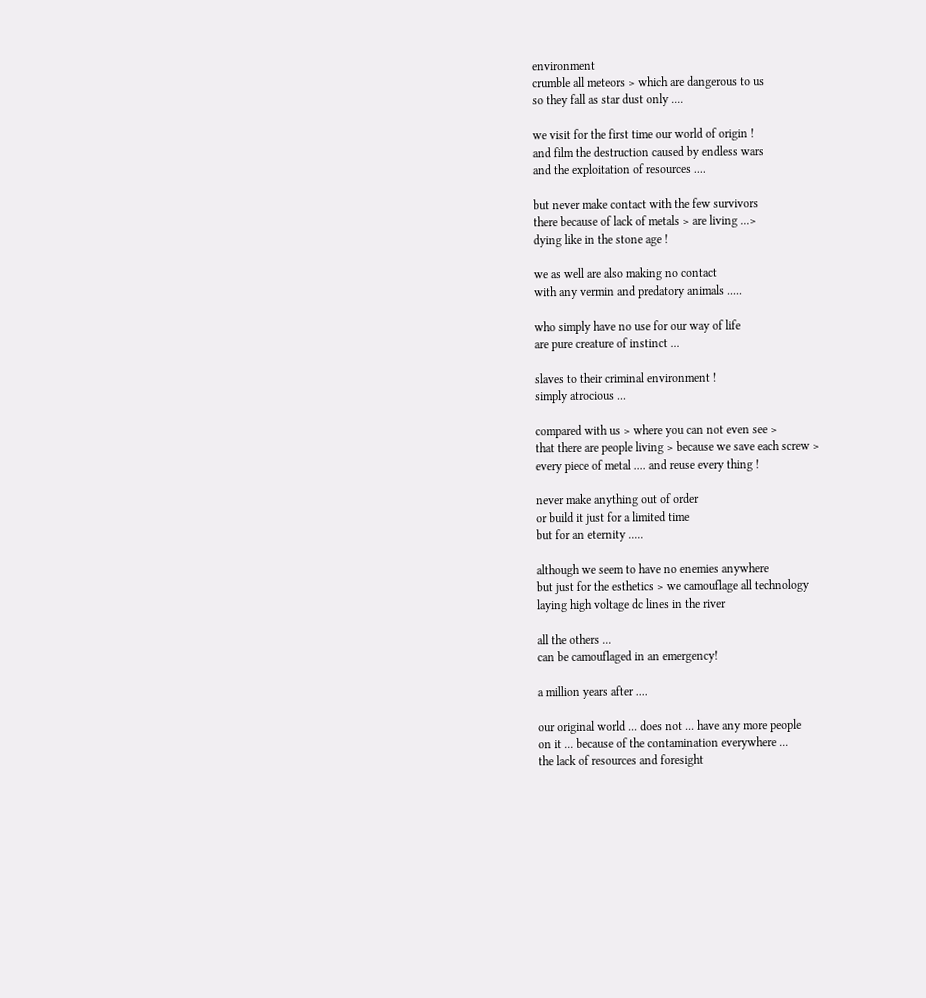environment
crumble all meteors > which are dangerous to us
so they fall as star dust only ....

we visit for the first time our world of origin !
and film the destruction caused by endless wars
and the exploitation of resources ....

but never make contact with the few survivors
there because of lack of metals > are living ...>
dying like in the stone age !

we as well are also making no contact
with any vermin and predatory animals .....

who simply have no use for our way of life
are pure creature of instinct ...

slaves to their criminal environment !
simply atrocious ...

compared with us > where you can not even see >
that there are people living > because we save each screw >
every piece of metal .... and reuse every thing !

never make anything out of order
or build it just for a limited time
but for an eternity .....

although we seem to have no enemies anywhere
but just for the esthetics > we camouflage all technology
laying high voltage dc lines in the river

all the others ...
can be camouflaged in an emergency!

a million years after ....

our original world ... does not ... have any more people
on it ... because of the contamination everywhere ...
the lack of resources and foresight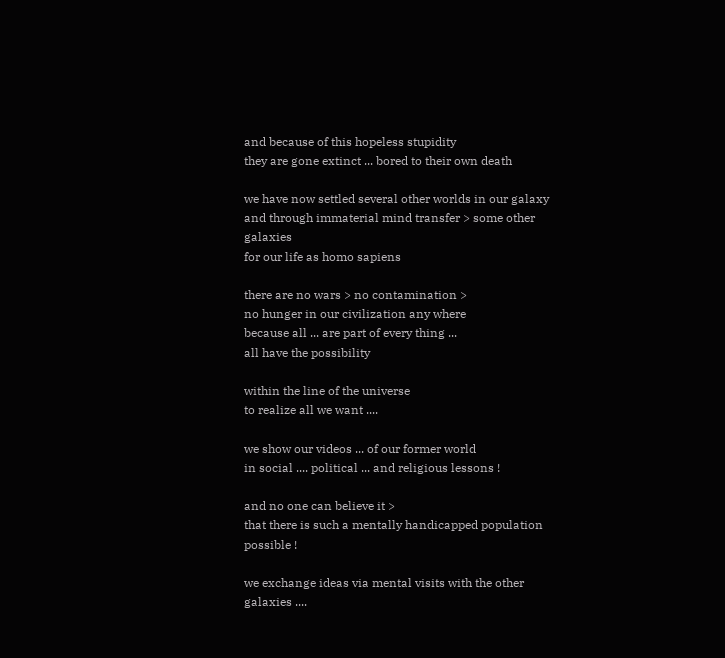and because of this hopeless stupidity
they are gone extinct ... bored to their own death

we have now settled several other worlds in our galaxy
and through immaterial mind transfer > some other galaxies
for our life as homo sapiens

there are no wars > no contamination >
no hunger in our civilization any where
because all ... are part of every thing ...
all have the possibility

within the line of the universe
to realize all we want ....

we show our videos ... of our former world
in social .... political ... and religious lessons !

and no one can believe it >
that there is such a mentally handicapped population possible !

we exchange ideas via mental visits with the other galaxies ....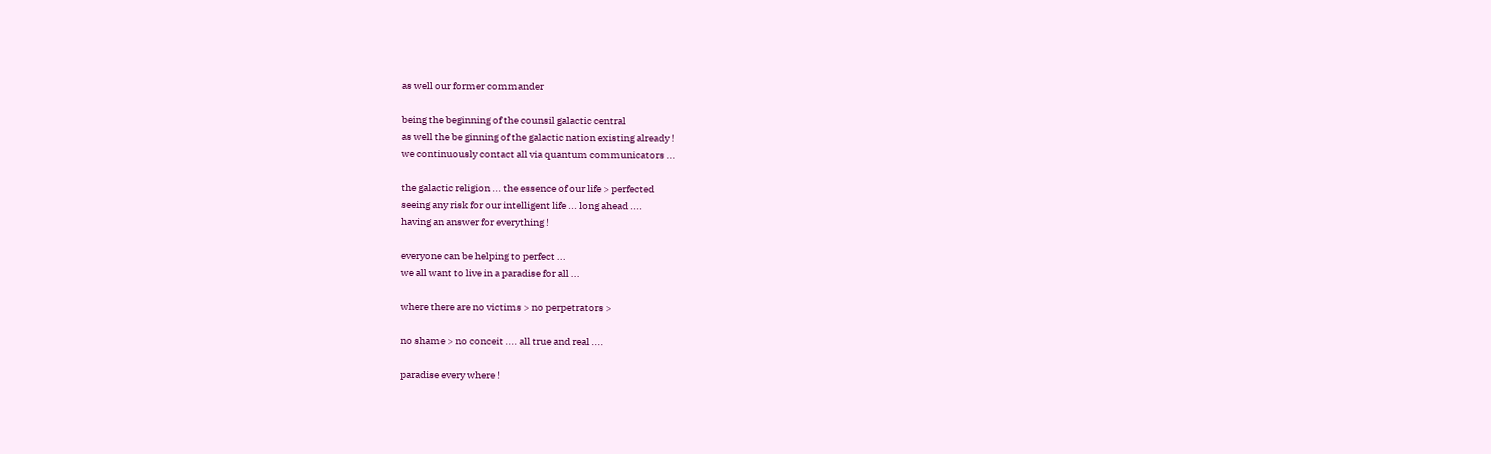as well our former commander

being the beginning of the counsil galactic central
as well the be ginning of the galactic nation existing already !
we continuously contact all via quantum communicators ...

the galactic religion ... the essence of our life > perfected
seeing any risk for our intelligent life ... long ahead ....
having an answer for everything !

everyone can be helping to perfect ...
we all want to live in a paradise for all ...

where there are no victims > no perpetrators >

no shame > no conceit .... all true and real ....

paradise every where !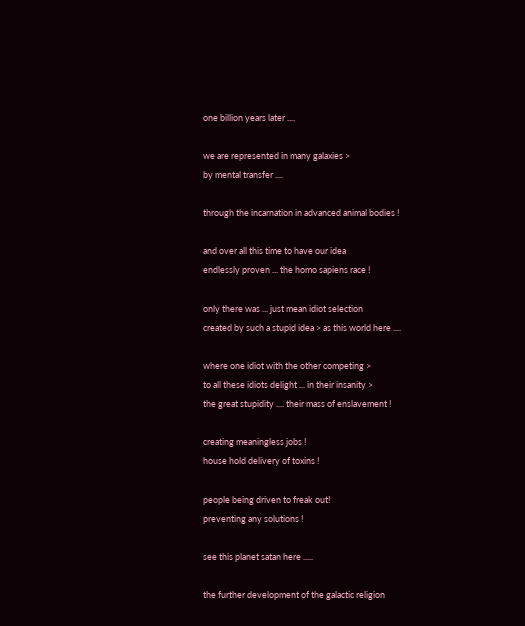one billion years later ....

we are represented in many galaxies >
by mental transfer ....

through the incarnation in advanced animal bodies !

and over all this time to have our idea
endlessly proven ... the homo sapiens race !

only there was ... just mean idiot selection
created by such a stupid idea > as this world here ....

where one idiot with the other competing >
to all these idiots delight ... in their insanity >
the great stupidity .... their mass of enslavement !

creating meaningless jobs !
house hold delivery of toxins !

people being driven to freak out!
preventing any solutions !

see this planet satan here .....

the further development of the galactic religion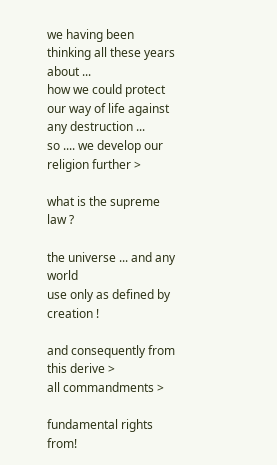we having been thinking all these years about ...
how we could protect
our way of life against any destruction ...
so .... we develop our religion further >

what is the supreme law ?

the universe ... and any world
use only as defined by creation !

and consequently from this derive >
all commandments >

fundamental rights from!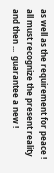as well as the requirement for peace !
all must recognize the present reality
and then ...  guarantee a new !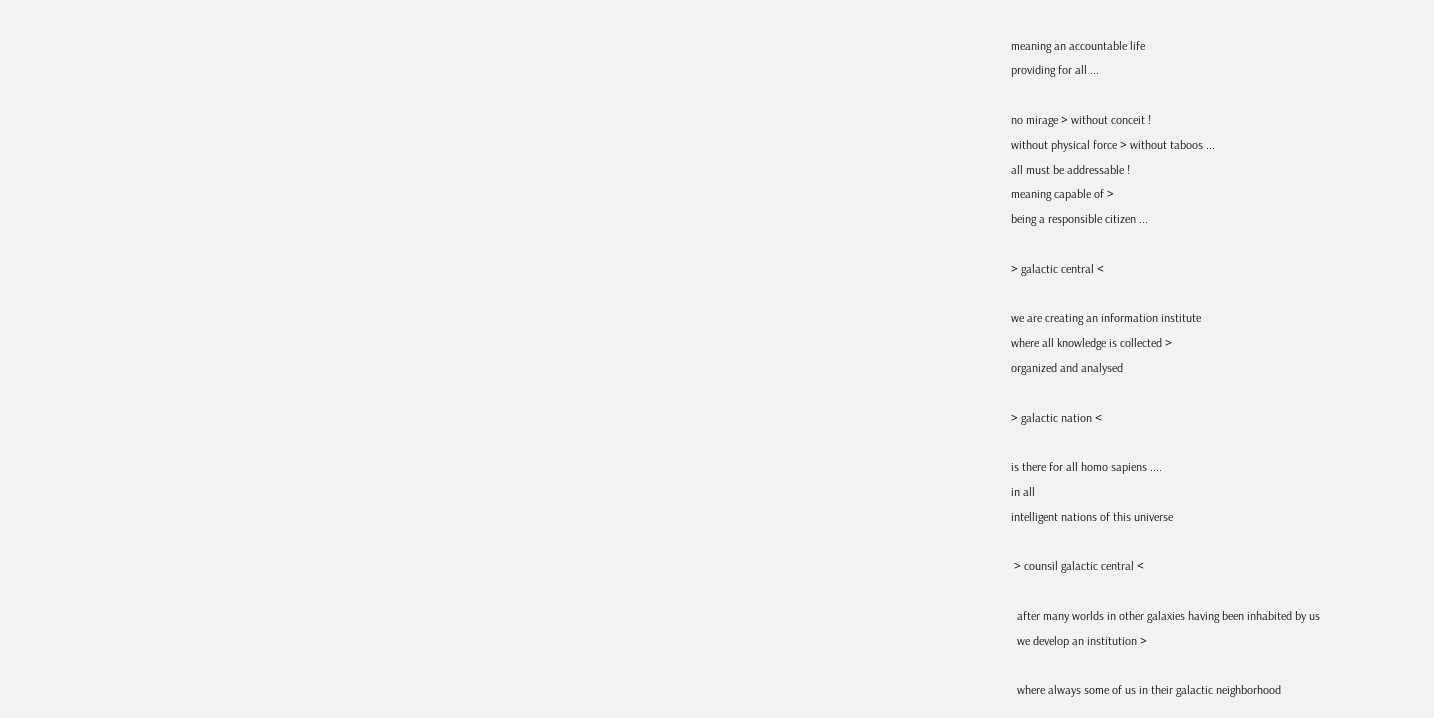meaning an accountable life
providing for all ...

no mirage > without conceit !
without physical force > without taboos ...
all must be addressable !
meaning capable of >
being a responsible citizen ...

> galactic central <

we are creating an information institute
where all knowledge is collected >
organized and analysed

> galactic nation <

is there for all homo sapiens ....
in all
intelligent nations of this universe

 > counsil galactic central <

  after many worlds in other galaxies having been inhabited by us
  we develop an institution >

  where always some of us in their galactic neighborhood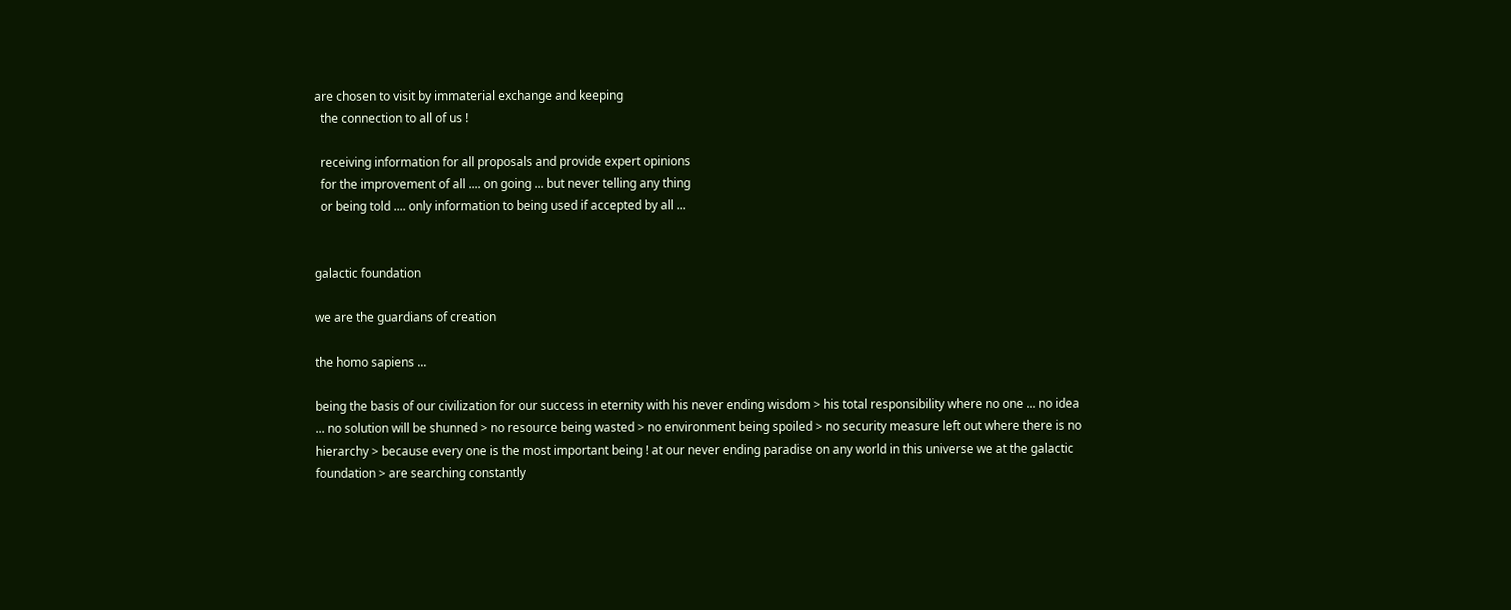are chosen to visit by immaterial exchange and keeping
  the connection to all of us !

  receiving information for all proposals and provide expert opinions
  for the improvement of all .... on going ... but never telling any thing
  or being told .... only information to being used if accepted by all ...


galactic foundation

we are the guardians of creation

the homo sapiens ...

being the basis of our civilization for our success in eternity with his never ending wisdom > his total responsibility where no one ... no idea ... no solution will be shunned > no resource being wasted > no environment being spoiled > no security measure left out where there is no hierarchy > because every one is the most important being ! at our never ending paradise on any world in this universe we at the galactic foundation > are searching constantly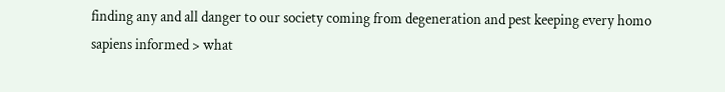finding any and all danger to our society coming from degeneration and pest keeping every homo sapiens informed > what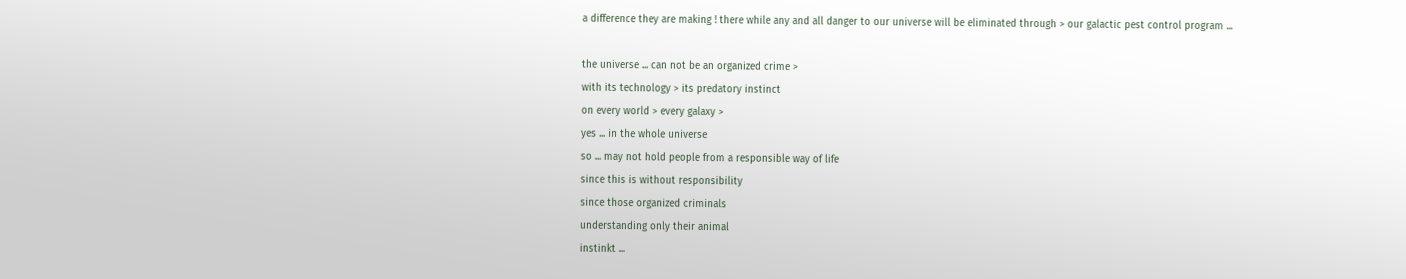a difference they are making ! there while any and all danger to our universe will be eliminated through > our galactic pest control program ...

the universe ... can not be an organized crime >
with its technology > its predatory instinct
on every world > every galaxy >
yes ... in the whole universe
so ... may not hold people from a responsible way of life
since this is without responsibility
since those organized criminals
understanding only their animal
instinkt ...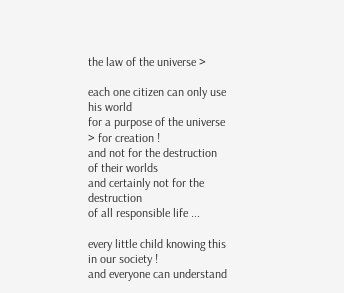the law of the universe >

each one citizen can only use his world
for a purpose of the universe > for creation !
and not for the destruction of their worlds
and certainly not for the destruction
of all responsible life ...

every little child knowing this in our society !
and everyone can understand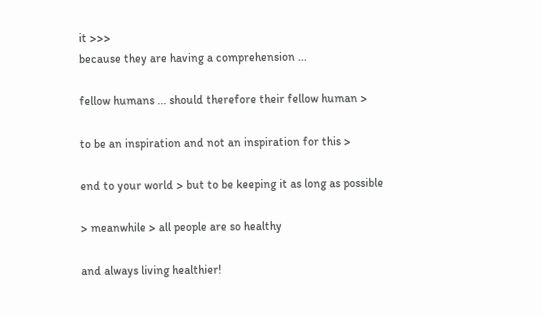it >>>
because they are having a comprehension ...

fellow humans ... should therefore their fellow human >

to be an inspiration and not an inspiration for this >

end to your world > but to be keeping it as long as possible

> meanwhile > all people are so healthy

and always living healthier!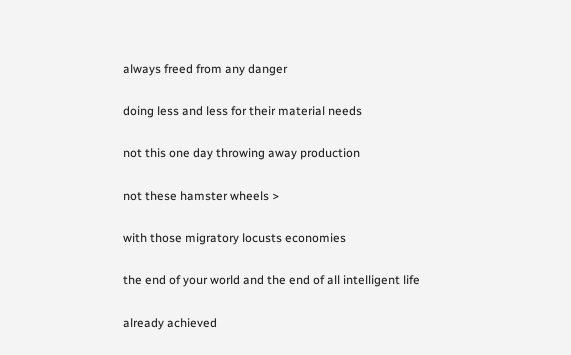always freed from any danger

doing less and less for their material needs

not this one day throwing away production

not these hamster wheels >

with those migratory locusts economies

the end of your world and the end of all intelligent life

already achieved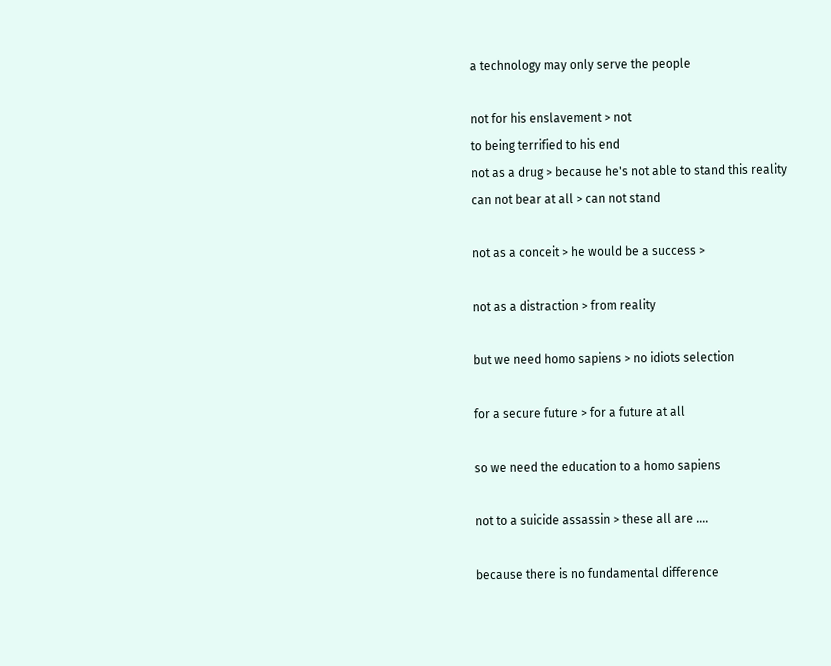a technology may only serve the people

not for his enslavement > not
to being terrified to his end
not as a drug > because he's not able to stand this reality
can not bear at all > can not stand

not as a conceit > he would be a success >

not as a distraction > from reality

but we need homo sapiens > no idiots selection

for a secure future > for a future at all

so we need the education to a homo sapiens

not to a suicide assassin > these all are ....

because there is no fundamental difference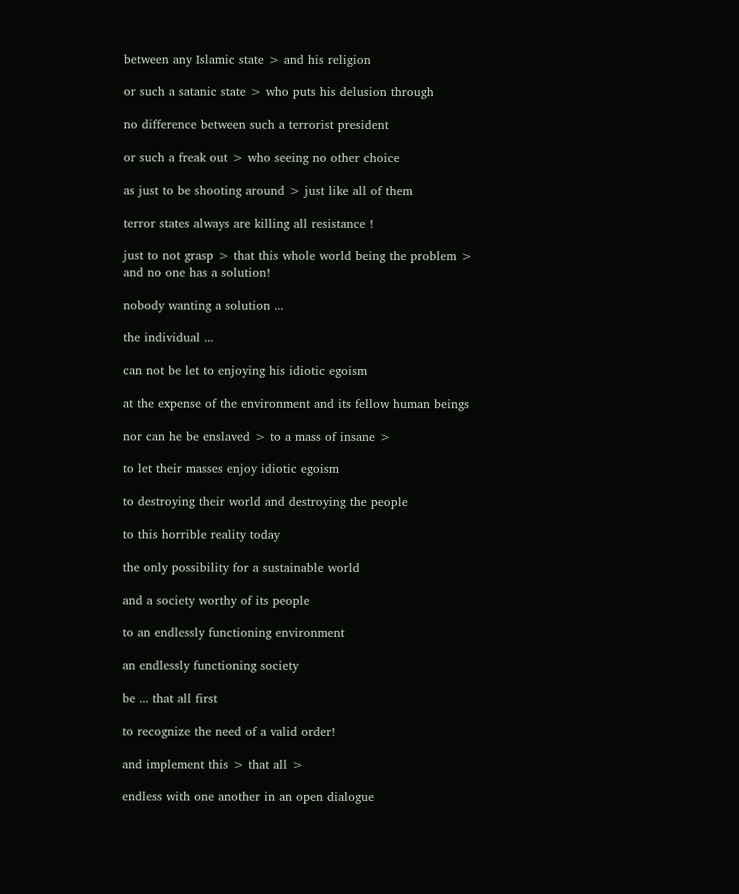between any Islamic state > and his religion

or such a satanic state > who puts his delusion through

no difference between such a terrorist president

or such a freak out > who seeing no other choice

as just to be shooting around > just like all of them

terror states always are killing all resistance !

just to not grasp > that this whole world being the problem >
and no one has a solution!

nobody wanting a solution ...

the individual ...

can not be let to enjoying his idiotic egoism

at the expense of the environment and its fellow human beings

nor can he be enslaved > to a mass of insane >

to let their masses enjoy idiotic egoism

to destroying their world and destroying the people

to this horrible reality today

the only possibility for a sustainable world

and a society worthy of its people

to an endlessly functioning environment

an endlessly functioning society

be ... that all first

to recognize the need of a valid order!

and implement this > that all >

endless with one another in an open dialogue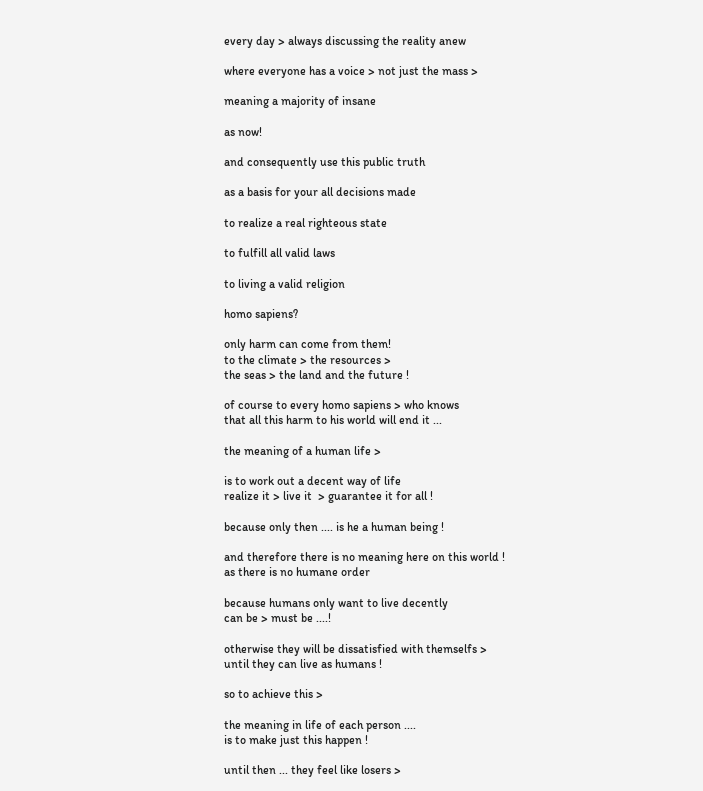every day > always discussing the reality anew

where everyone has a voice > not just the mass >

meaning a majority of insane

as now!

and consequently use this public truth

as a basis for your all decisions made

to realize a real righteous state

to fulfill all valid laws

to living a valid religion

homo sapiens?

only harm can come from them!
to the climate > the resources >
the seas > the land and the future !

of course to every homo sapiens > who knows
that all this harm to his world will end it ...

the meaning of a human life >

is to work out a decent way of life
realize it > live it  > guarantee it for all !

because only then .... is he a human being !

and therefore there is no meaning here on this world !
as there is no humane order

because humans only want to live decently
can be > must be ....!

otherwise they will be dissatisfied with themselfs >
until they can live as humans !

so to achieve this >

the meaning in life of each person ....
is to make just this happen !

until then ... they feel like losers >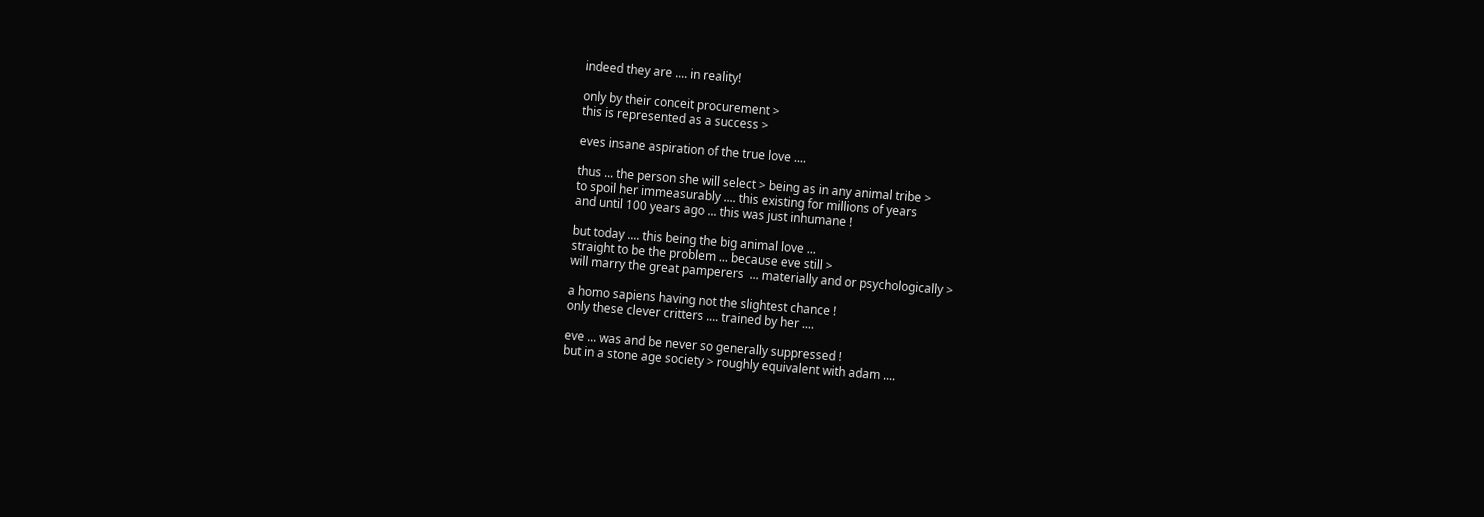indeed they are .... in reality!

only by their conceit procurement >
this is represented as a success >

eves insane aspiration of the true love ....

thus ... the person she will select > being as in any animal tribe >
to spoil her immeasurably .... this existing for millions of years
and until 100 years ago ... this was just inhumane !

but today .... this being the big animal love ...
straight to be the problem ... because eve still >
will marry the great pamperers  ... materially and or psychologically >

a homo sapiens having not the slightest chance !
only these clever critters .... trained by her ....

eve ... was and be never so generally suppressed !
but in a stone age society > roughly equivalent with adam ....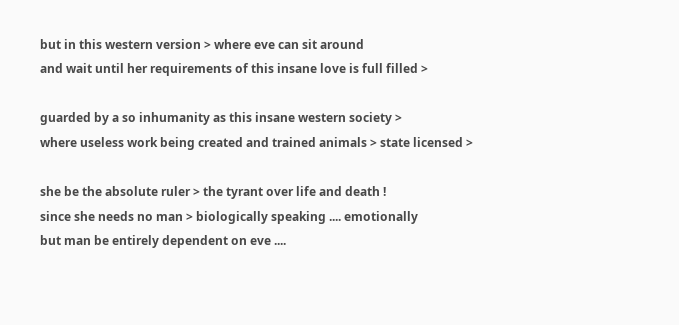but in this western version > where eve can sit around
and wait until her requirements of this insane love is full filled >

guarded by a so inhumanity as this insane western society >
where useless work being created and trained animals > state licensed >

she be the absolute ruler > the tyrant over life and death !
since she needs no man > biologically speaking .... emotionally
but man be entirely dependent on eve ....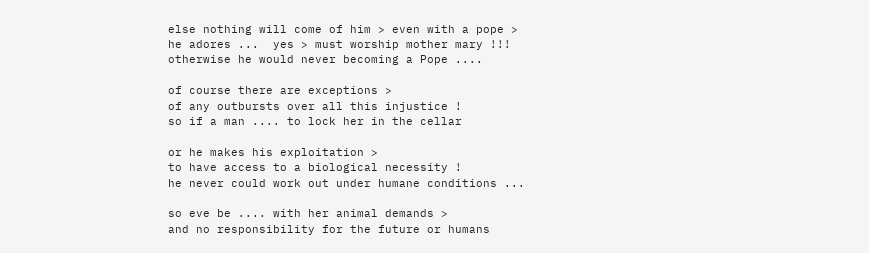else nothing will come of him > even with a pope >
he adores ...  yes > must worship mother mary !!!
otherwise he would never becoming a Pope ....

of course there are exceptions >
of any outbursts over all this injustice !
so if a man .... to lock her in the cellar

or he makes his exploitation >
to have access to a biological necessity !
he never could work out under humane conditions ...

so eve be .... with her animal demands >
and no responsibility for the future or humans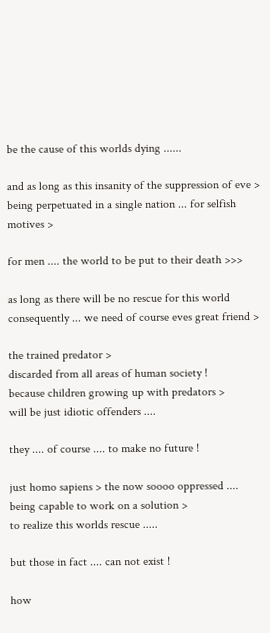be the cause of this worlds dying ......

and as long as this insanity of the suppression of eve >
being perpetuated in a single nation ... for selfish motives >

for men .... the world to be put to their death >>>

as long as there will be no rescue for this world
consequently ... we need of course eves great friend >

the trained predator >
discarded from all areas of human society !
because children growing up with predators >
will be just idiotic offenders ....

they .... of course .... to make no future !

just homo sapiens > the now soooo oppressed ....
being capable to work on a solution >
to realize this worlds rescue .....

but those in fact .... can not exist !

how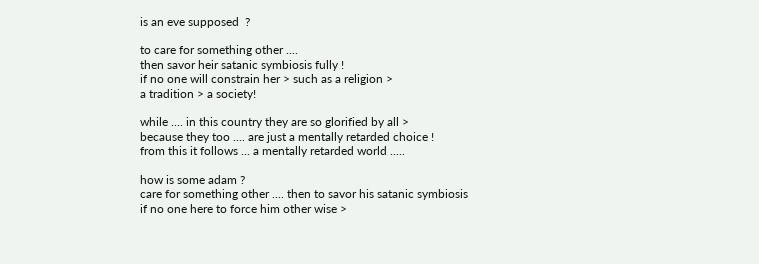is an eve supposed  ?

to care for something other ....
then savor heir satanic symbiosis fully !
if no one will constrain her > such as a religion >
a tradition > a society!

while .... in this country they are so glorified by all >
because they too .... are just a mentally retarded choice !
from this it follows ... a mentally retarded world .....

how is some adam ?
care for something other .... then to savor his satanic symbiosis
if no one here to force him other wise >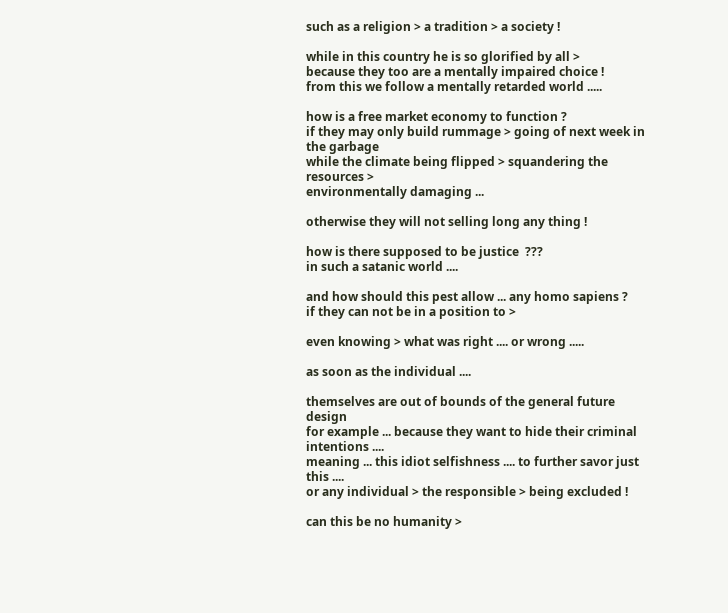such as a religion > a tradition > a society !

while in this country he is so glorified by all >
because they too are a mentally impaired choice !
from this we follow a mentally retarded world .....

how is a free market economy to function ?
if they may only build rummage > going of next week in the garbage
while the climate being flipped > squandering the resources >
environmentally damaging ...

otherwise they will not selling long any thing !

how is there supposed to be justice  ???
in such a satanic world ....

and how should this pest allow ... any homo sapiens ?
if they can not be in a position to >

even knowing > what was right .... or wrong .....

as soon as the individual ....

themselves are out of bounds of the general future design
for example ... because they want to hide their criminal intentions ....
meaning ... this idiot selfishness .... to further savor just this ....
or any individual > the responsible > being excluded !

can this be no humanity >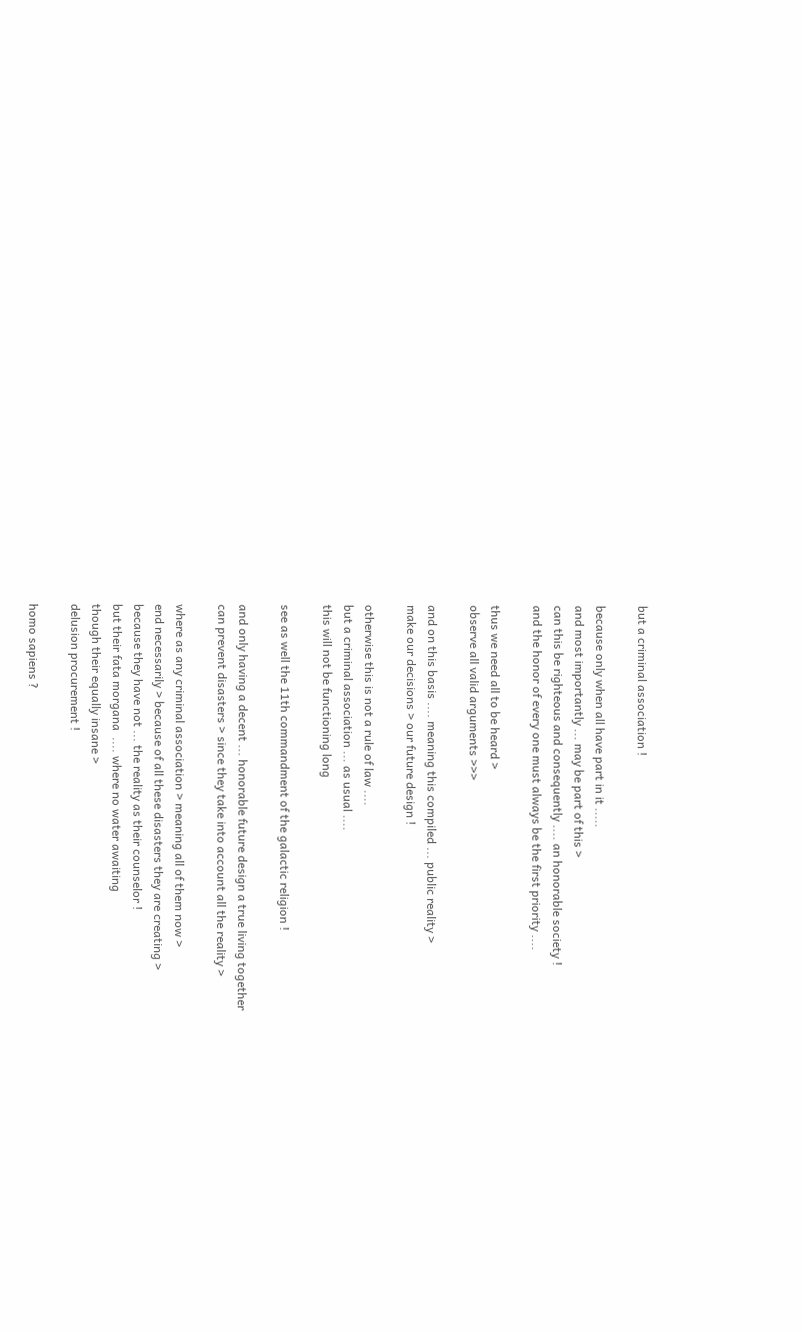but a criminal association !

because only when all have part in it .....
and most importantly ... may be part of this >
can this be righteous and consequently .... an honorable society !
and the honor of every one must always be the first priority ....

thus we need all to be heard >
observe all valid arguments >>>

and on this basis .... meaning this compiled ... public reality >
make our decisions > our future design !

otherwise this is not a rule of law ....
but a criminal association ... as usual ....
this will not be functioning long

see as well the 11th commandment of the galactic religion !

and only having a decent ... honorable future design a true living together
can prevent disasters > since they take into account all the reality >

where as any criminal association > meaning all of them now >
end necessarily > because of all these disasters they are creating >
because they have not ... the reality as their counselor !
but their fata morgana  .... where no water awaiting
though their equally insane >
delusion procurement !

homo sapiens ?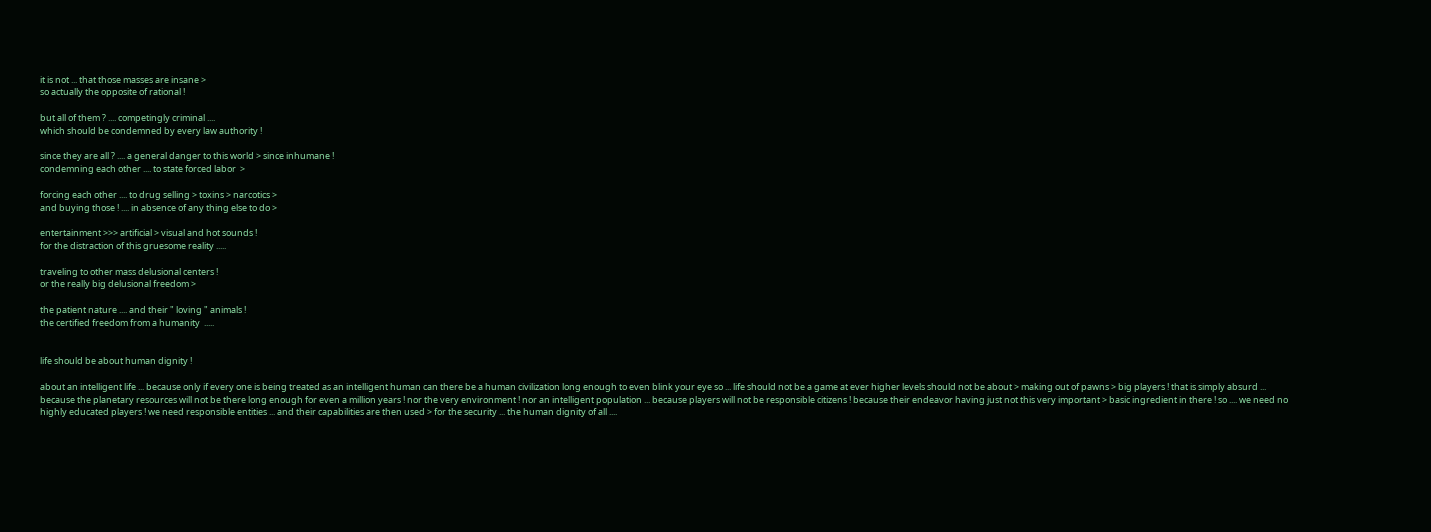it is not ... that those masses are insane >
so actually the opposite of rational !

but all of them ? .... competingly criminal ....
which should be condemned by every law authority !

since they are all ? .... a general danger to this world > since inhumane !
condemning each other .... to state forced labor  >

forcing each other .... to drug selling > toxins > narcotics >
and buying those ! .... in absence of any thing else to do >

entertainment >>> artificial > visual and hot sounds !
for the distraction of this gruesome reality .....

traveling to other mass delusional centers !
or the really big delusional freedom >

the patient nature .... and their " loving " animals !
the certified freedom from a humanity  .....


life should be about human dignity !

about an intelligent life ... because only if every one is being treated as an intelligent human can there be a human civilization long enough to even blink your eye so ... life should not be a game at ever higher levels should not be about > making out of pawns > big players ! that is simply absurd ... because the planetary resources will not be there long enough for even a million years ! nor the very environment ! nor an intelligent population ... because players will not be responsible citizens ! because their endeavor having just not this very important > basic ingredient in there ! so .... we need no highly educated players ! we need responsible entities ... and their capabilities are then used > for the security ... the human dignity of all ....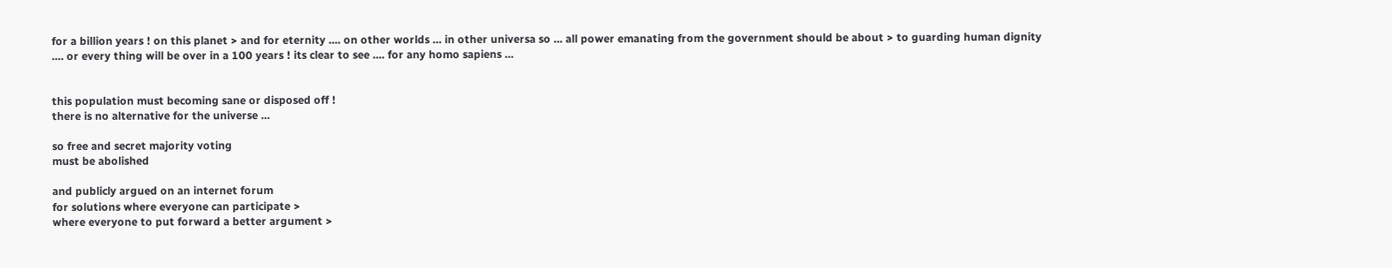for a billion years ! on this planet > and for eternity .... on other worlds ... in other universa so ... all power emanating from the government should be about > to guarding human dignity .... or every thing will be over in a 100 years ! its clear to see .... for any homo sapiens ...


this population must becoming sane or disposed off !
there is no alternative for the universe ...

so free and secret majority voting
must be abolished

and publicly argued on an internet forum
for solutions where everyone can participate >
where everyone to put forward a better argument >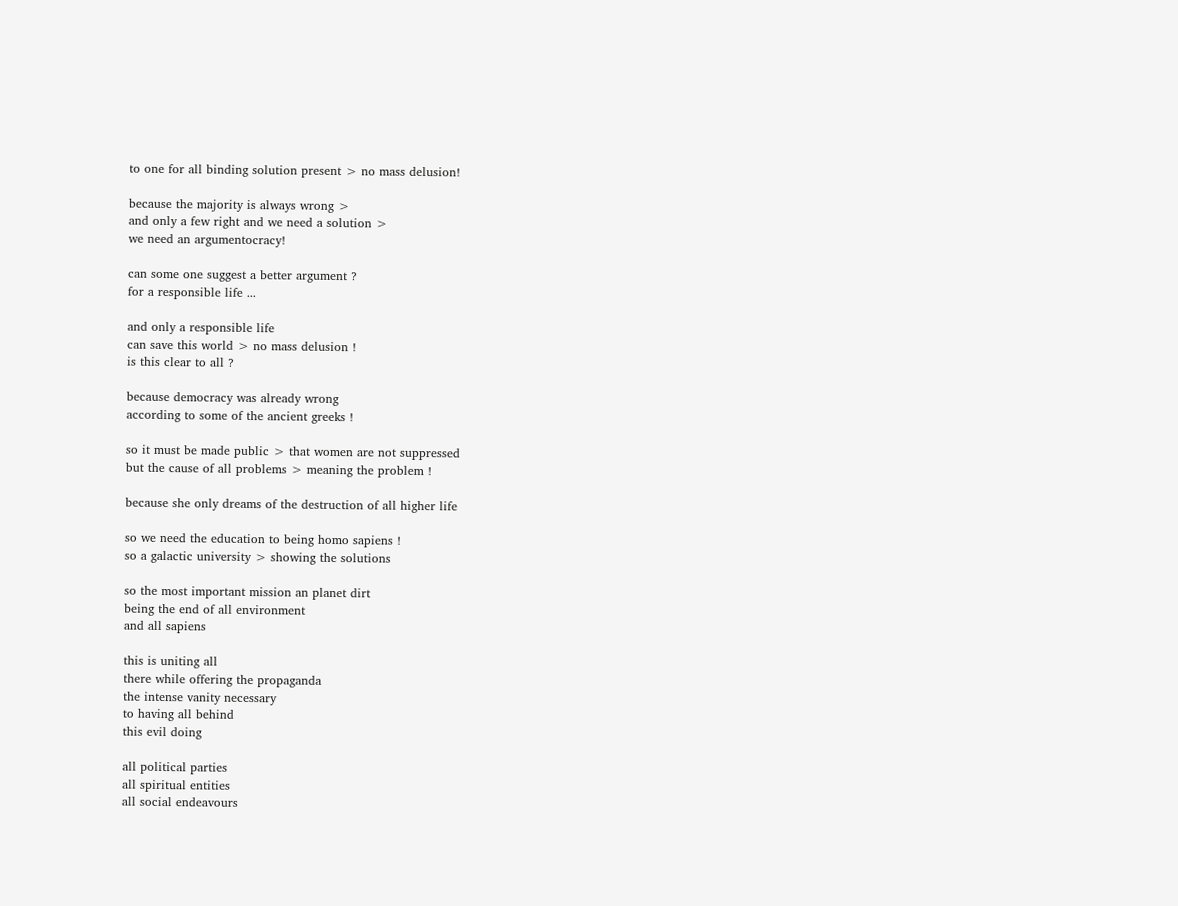to one for all binding solution present > no mass delusion!

because the majority is always wrong >
and only a few right and we need a solution >
we need an argumentocracy!

can some one suggest a better argument ?
for a responsible life ...

and only a responsible life
can save this world > no mass delusion !
is this clear to all ?

because democracy was already wrong
according to some of the ancient greeks !

so it must be made public > that women are not suppressed
but the cause of all problems > meaning the problem !

because she only dreams of the destruction of all higher life

so we need the education to being homo sapiens !
so a galactic university > showing the solutions

so the most important mission an planet dirt
being the end of all environment
and all sapiens

this is uniting all
there while offering the propaganda
the intense vanity necessary
to having all behind
this evil doing

all political parties
all spiritual entities
all social endeavours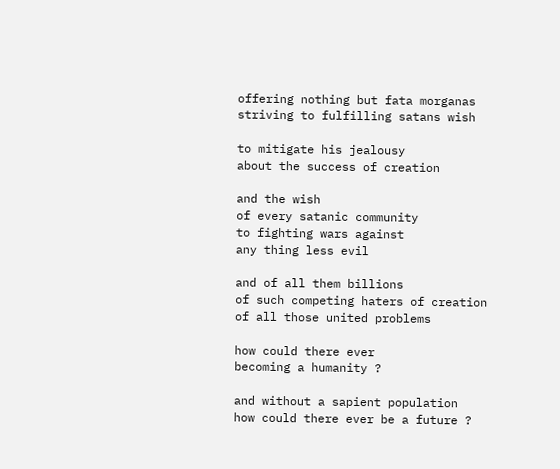offering nothing but fata morganas
striving to fulfilling satans wish

to mitigate his jealousy
about the success of creation

and the wish
of every satanic community
to fighting wars against
any thing less evil

and of all them billions
of such competing haters of creation
of all those united problems

how could there ever
becoming a humanity ?

and without a sapient population
how could there ever be a future ?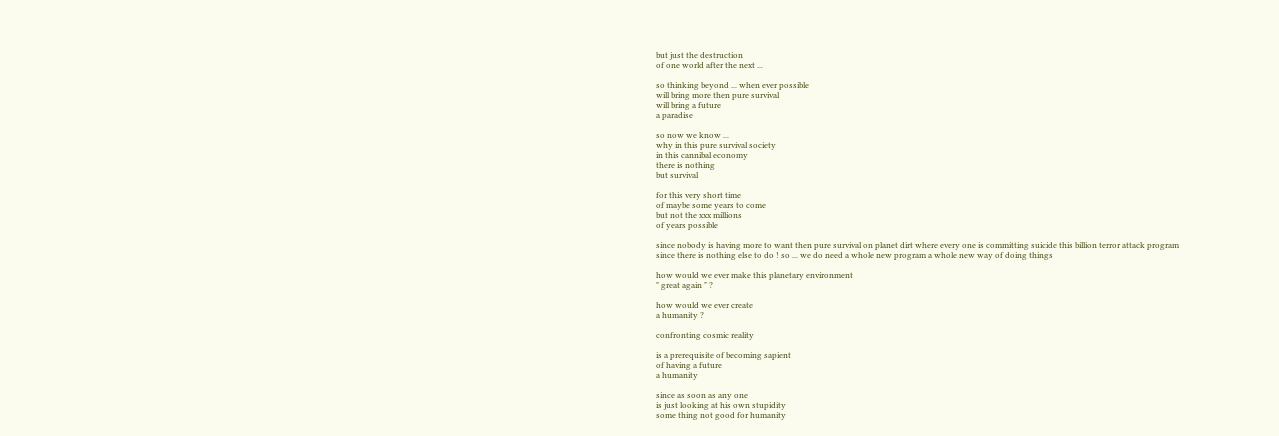but just the destruction
of one world after the next ...

so thinking beyond ... when ever possible
will bring more then pure survival
will bring a future
a paradise

so now we know ...
why in this pure survival society
in this cannibal economy
there is nothing
but survival

for this very short time
of maybe some years to come
but not the xxx millions
of years possible

since nobody is having more to want then pure survival on planet dirt where every one is committing suicide this billion terror attack program since there is nothing else to do ! so ... we do need a whole new program a whole new way of doing things

how would we ever make this planetary environment
" great again " ?

how would we ever create
a humanity ?

confronting cosmic reality

is a prerequisite of becoming sapient
of having a future
a humanity

since as soon as any one
is just looking at his own stupidity
some thing not good for humanity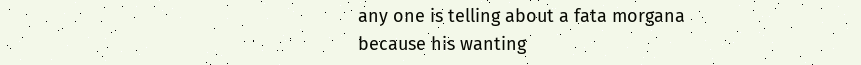any one is telling about a fata morgana
because his wanting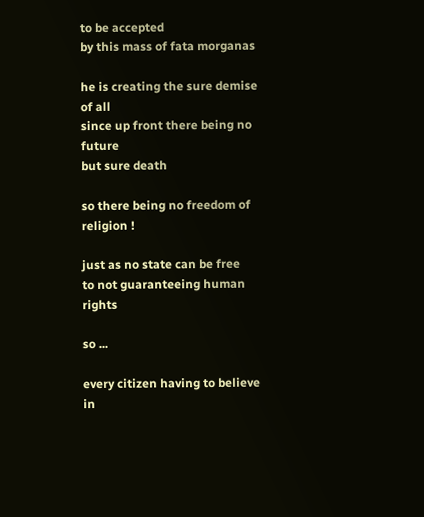to be accepted
by this mass of fata morganas

he is creating the sure demise of all
since up front there being no future
but sure death

so there being no freedom of religion !

just as no state can be free
to not guaranteeing human rights

so ...

every citizen having to believe in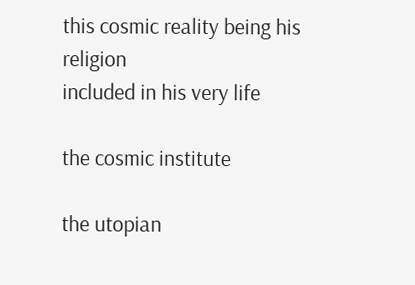this cosmic reality being his religion
included in his very life

the cosmic institute

the utopian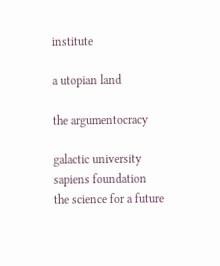institute

a utopian land

the argumentocracy

galactic university
sapiens foundation
the science for a future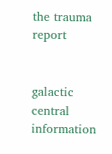the trauma report


galactic central information